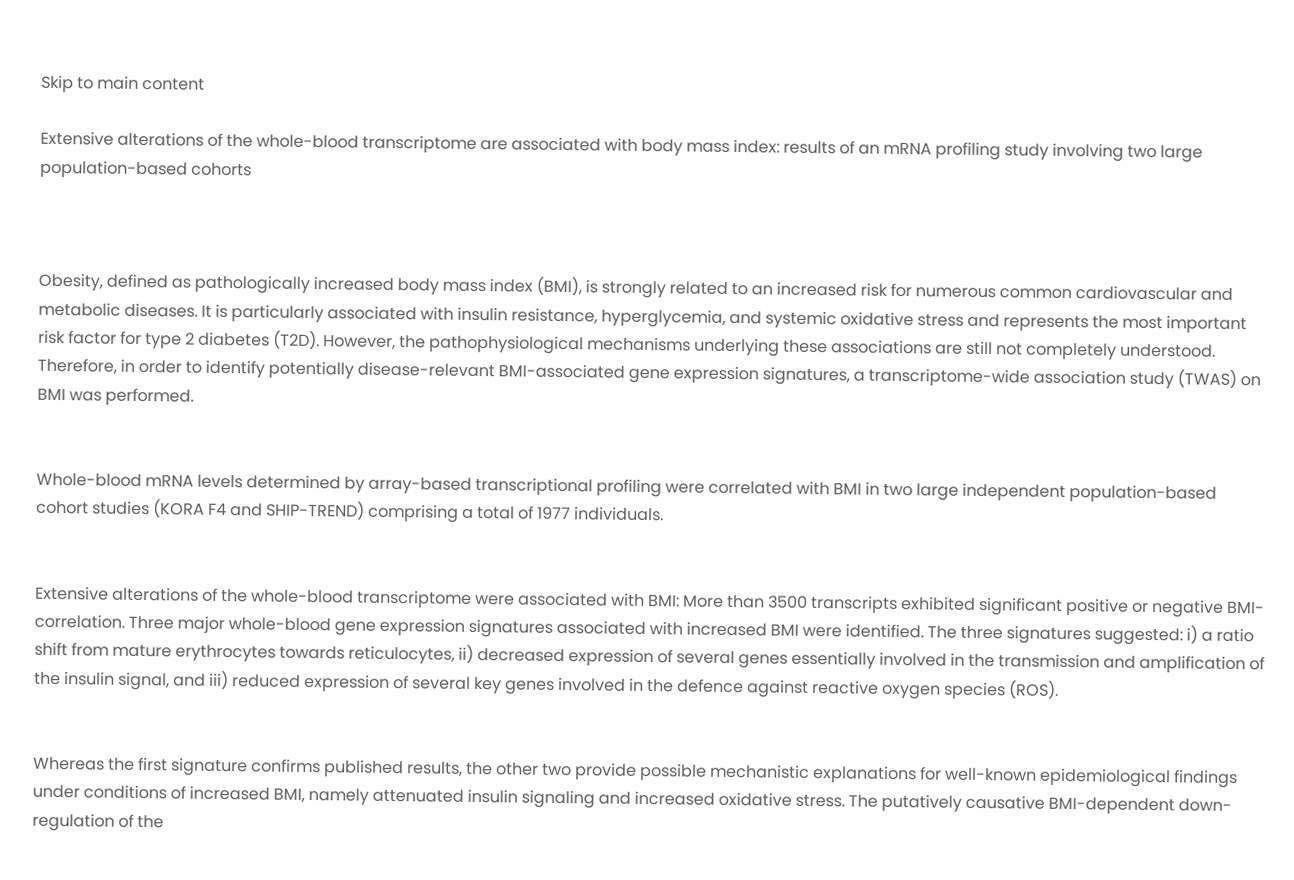Skip to main content

Extensive alterations of the whole-blood transcriptome are associated with body mass index: results of an mRNA profiling study involving two large population-based cohorts



Obesity, defined as pathologically increased body mass index (BMI), is strongly related to an increased risk for numerous common cardiovascular and metabolic diseases. It is particularly associated with insulin resistance, hyperglycemia, and systemic oxidative stress and represents the most important risk factor for type 2 diabetes (T2D). However, the pathophysiological mechanisms underlying these associations are still not completely understood. Therefore, in order to identify potentially disease-relevant BMI-associated gene expression signatures, a transcriptome-wide association study (TWAS) on BMI was performed.


Whole-blood mRNA levels determined by array-based transcriptional profiling were correlated with BMI in two large independent population-based cohort studies (KORA F4 and SHIP-TREND) comprising a total of 1977 individuals.


Extensive alterations of the whole-blood transcriptome were associated with BMI: More than 3500 transcripts exhibited significant positive or negative BMI-correlation. Three major whole-blood gene expression signatures associated with increased BMI were identified. The three signatures suggested: i) a ratio shift from mature erythrocytes towards reticulocytes, ii) decreased expression of several genes essentially involved in the transmission and amplification of the insulin signal, and iii) reduced expression of several key genes involved in the defence against reactive oxygen species (ROS).


Whereas the first signature confirms published results, the other two provide possible mechanistic explanations for well-known epidemiological findings under conditions of increased BMI, namely attenuated insulin signaling and increased oxidative stress. The putatively causative BMI-dependent down-regulation of the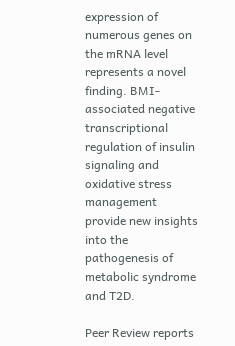expression of numerous genes on the mRNA level represents a novel finding. BMI-associated negative transcriptional regulation of insulin signaling and oxidative stress management provide new insights into the pathogenesis of metabolic syndrome and T2D.

Peer Review reports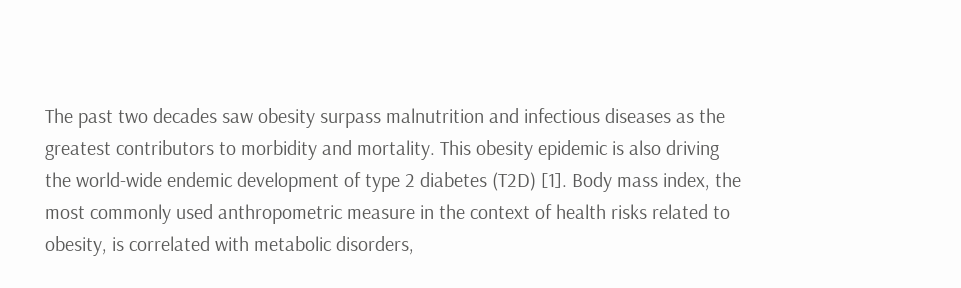The past two decades saw obesity surpass malnutrition and infectious diseases as the greatest contributors to morbidity and mortality. This obesity epidemic is also driving the world-wide endemic development of type 2 diabetes (T2D) [1]. Body mass index, the most commonly used anthropometric measure in the context of health risks related to obesity, is correlated with metabolic disorders,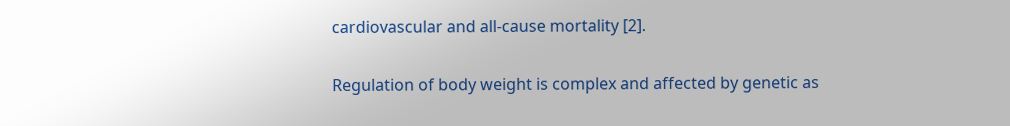cardiovascular and all-cause mortality [2].

Regulation of body weight is complex and affected by genetic as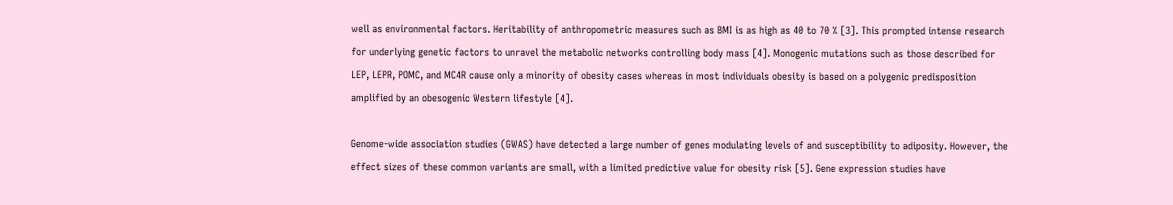well as environmental factors. Heritability of anthropometric measures such as BMI is as high as 40 to 70 % [3]. This prompted intense research for underlying genetic factors to unravel the metabolic networks controlling body mass [4]. Monogenic mutations such as those described for LEP, LEPR, POMC, and MC4R cause only a minority of obesity cases whereas in most individuals obesity is based on a polygenic predisposition amplified by an obesogenic Western lifestyle [4].

Genome-wide association studies (GWAS) have detected a large number of genes modulating levels of and susceptibility to adiposity. However, the effect sizes of these common variants are small, with a limited predictive value for obesity risk [5]. Gene expression studies have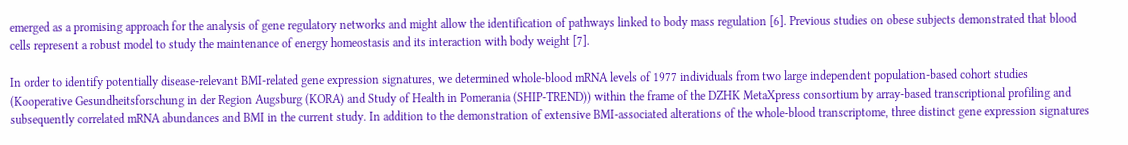emerged as a promising approach for the analysis of gene regulatory networks and might allow the identification of pathways linked to body mass regulation [6]. Previous studies on obese subjects demonstrated that blood cells represent a robust model to study the maintenance of energy homeostasis and its interaction with body weight [7].

In order to identify potentially disease-relevant BMI-related gene expression signatures, we determined whole-blood mRNA levels of 1977 individuals from two large independent population-based cohort studies (Kooperative Gesundheitsforschung in der Region Augsburg (KORA) and Study of Health in Pomerania (SHIP-TREND)) within the frame of the DZHK MetaXpress consortium by array-based transcriptional profiling and subsequently correlated mRNA abundances and BMI in the current study. In addition to the demonstration of extensive BMI-associated alterations of the whole-blood transcriptome, three distinct gene expression signatures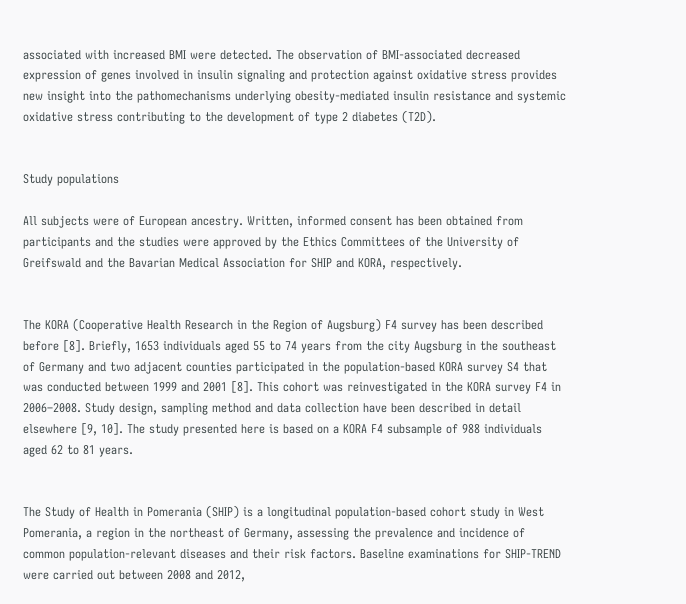associated with increased BMI were detected. The observation of BMI-associated decreased expression of genes involved in insulin signaling and protection against oxidative stress provides new insight into the pathomechanisms underlying obesity-mediated insulin resistance and systemic oxidative stress contributing to the development of type 2 diabetes (T2D).


Study populations

All subjects were of European ancestry. Written, informed consent has been obtained from participants and the studies were approved by the Ethics Committees of the University of Greifswald and the Bavarian Medical Association for SHIP and KORA, respectively.


The KORA (Cooperative Health Research in the Region of Augsburg) F4 survey has been described before [8]. Briefly, 1653 individuals aged 55 to 74 years from the city Augsburg in the southeast of Germany and two adjacent counties participated in the population-based KORA survey S4 that was conducted between 1999 and 2001 [8]. This cohort was reinvestigated in the KORA survey F4 in 2006–2008. Study design, sampling method and data collection have been described in detail elsewhere [9, 10]. The study presented here is based on a KORA F4 subsample of 988 individuals aged 62 to 81 years.


The Study of Health in Pomerania (SHIP) is a longitudinal population-based cohort study in West Pomerania, a region in the northeast of Germany, assessing the prevalence and incidence of common population-relevant diseases and their risk factors. Baseline examinations for SHIP-TREND were carried out between 2008 and 2012,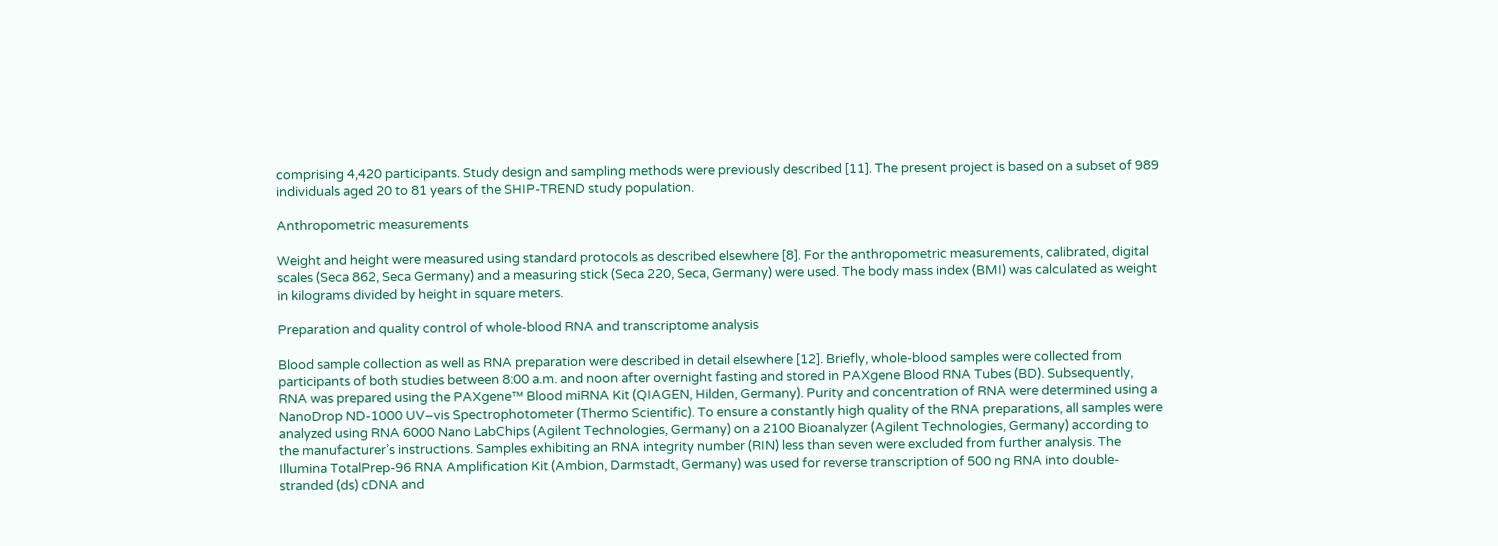comprising 4,420 participants. Study design and sampling methods were previously described [11]. The present project is based on a subset of 989 individuals aged 20 to 81 years of the SHIP-TREND study population.

Anthropometric measurements

Weight and height were measured using standard protocols as described elsewhere [8]. For the anthropometric measurements, calibrated, digital scales (Seca 862, Seca Germany) and a measuring stick (Seca 220, Seca, Germany) were used. The body mass index (BMI) was calculated as weight in kilograms divided by height in square meters.

Preparation and quality control of whole-blood RNA and transcriptome analysis

Blood sample collection as well as RNA preparation were described in detail elsewhere [12]. Briefly, whole-blood samples were collected from participants of both studies between 8:00 a.m. and noon after overnight fasting and stored in PAXgene Blood RNA Tubes (BD). Subsequently, RNA was prepared using the PAXgene™ Blood miRNA Kit (QIAGEN, Hilden, Germany). Purity and concentration of RNA were determined using a NanoDrop ND-1000 UV–vis Spectrophotometer (Thermo Scientific). To ensure a constantly high quality of the RNA preparations, all samples were analyzed using RNA 6000 Nano LabChips (Agilent Technologies, Germany) on a 2100 Bioanalyzer (Agilent Technologies, Germany) according to the manufacturer’s instructions. Samples exhibiting an RNA integrity number (RIN) less than seven were excluded from further analysis. The Illumina TotalPrep-96 RNA Amplification Kit (Ambion, Darmstadt, Germany) was used for reverse transcription of 500 ng RNA into double-stranded (ds) cDNA and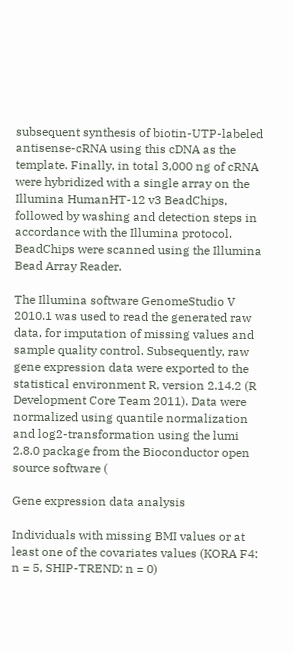subsequent synthesis of biotin-UTP-labeled antisense-cRNA using this cDNA as the template. Finally, in total 3,000 ng of cRNA were hybridized with a single array on the Illumina HumanHT-12 v3 BeadChips, followed by washing and detection steps in accordance with the Illumina protocol. BeadChips were scanned using the Illumina Bead Array Reader.

The Illumina software GenomeStudio V 2010.1 was used to read the generated raw data, for imputation of missing values and sample quality control. Subsequently, raw gene expression data were exported to the statistical environment R, version 2.14.2 (R Development Core Team 2011). Data were normalized using quantile normalization and log2-transformation using the lumi 2.8.0 package from the Bioconductor open source software (

Gene expression data analysis

Individuals with missing BMI values or at least one of the covariates values (KORA F4: n = 5, SHIP-TREND: n = 0)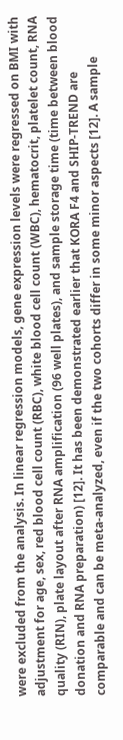were excluded from the analysis. In linear regression models, gene expression levels were regressed on BMI with adjustment for age, sex, red blood cell count (RBC), white blood cell count (WBC), hematocrit, platelet count, RNA quality (RIN), plate layout after RNA amplification (96 well plates), and sample storage time (time between blood donation and RNA preparation) [12]. It has been demonstrated earlier that KORA F4 and SHIP-TREND are comparable and can be meta-analyzed, even if the two cohorts differ in some minor aspects [12]. A sample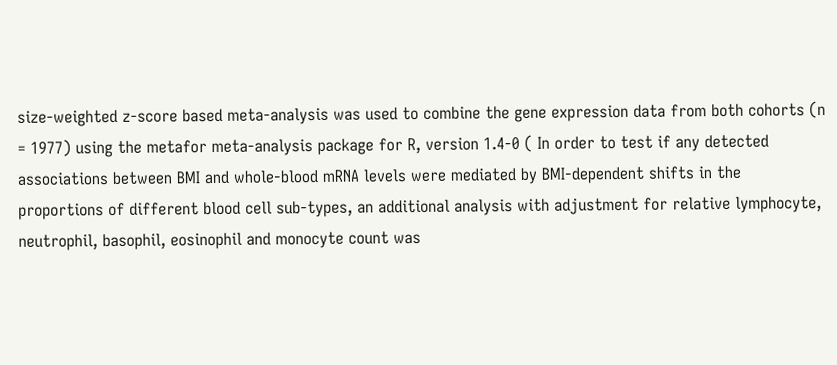size-weighted z-score based meta-analysis was used to combine the gene expression data from both cohorts (n = 1977) using the metafor meta-analysis package for R, version 1.4-0 ( In order to test if any detected associations between BMI and whole-blood mRNA levels were mediated by BMI-dependent shifts in the proportions of different blood cell sub-types, an additional analysis with adjustment for relative lymphocyte, neutrophil, basophil, eosinophil and monocyte count was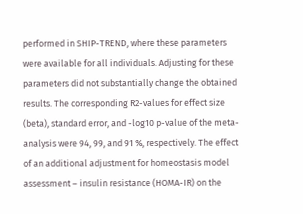performed in SHIP-TREND, where these parameters were available for all individuals. Adjusting for these parameters did not substantially change the obtained results. The corresponding R2-values for effect size (beta), standard error, and -log10 p-value of the meta-analysis were 94, 99, and 91 %, respectively. The effect of an additional adjustment for homeostasis model assessment – insulin resistance (HOMA-IR) on the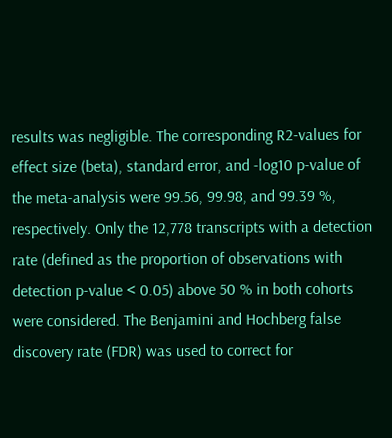results was negligible. The corresponding R2-values for effect size (beta), standard error, and -log10 p-value of the meta-analysis were 99.56, 99.98, and 99.39 %, respectively. Only the 12,778 transcripts with a detection rate (defined as the proportion of observations with detection p-value < 0.05) above 50 % in both cohorts were considered. The Benjamini and Hochberg false discovery rate (FDR) was used to correct for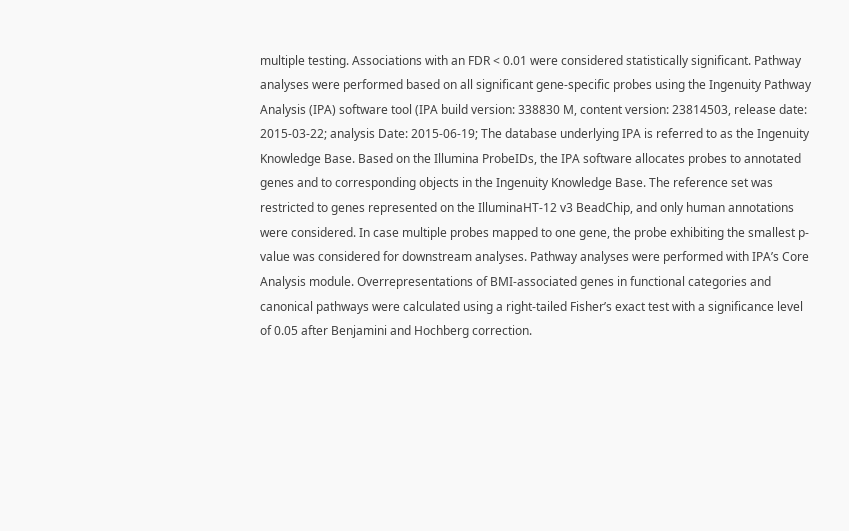multiple testing. Associations with an FDR < 0.01 were considered statistically significant. Pathway analyses were performed based on all significant gene-specific probes using the Ingenuity Pathway Analysis (IPA) software tool (IPA build version: 338830 M, content version: 23814503, release date: 2015-03-22; analysis Date: 2015-06-19; The database underlying IPA is referred to as the Ingenuity Knowledge Base. Based on the Illumina ProbeIDs, the IPA software allocates probes to annotated genes and to corresponding objects in the Ingenuity Knowledge Base. The reference set was restricted to genes represented on the IlluminaHT-12 v3 BeadChip, and only human annotations were considered. In case multiple probes mapped to one gene, the probe exhibiting the smallest p-value was considered for downstream analyses. Pathway analyses were performed with IPA’s Core Analysis module. Overrepresentations of BMI-associated genes in functional categories and canonical pathways were calculated using a right-tailed Fisher’s exact test with a significance level of 0.05 after Benjamini and Hochberg correction.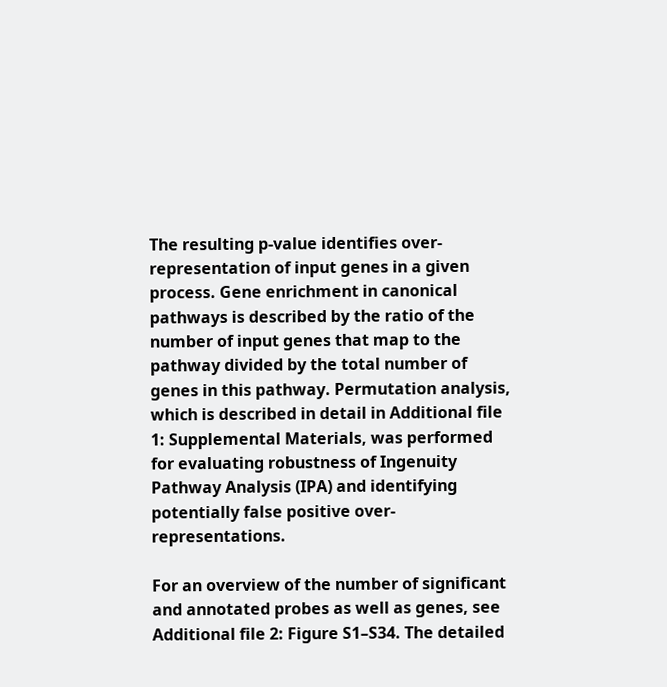The resulting p-value identifies over-representation of input genes in a given process. Gene enrichment in canonical pathways is described by the ratio of the number of input genes that map to the pathway divided by the total number of genes in this pathway. Permutation analysis, which is described in detail in Additional file 1: Supplemental Materials, was performed for evaluating robustness of Ingenuity Pathway Analysis (IPA) and identifying potentially false positive over-representations.

For an overview of the number of significant and annotated probes as well as genes, see Additional file 2: Figure S1–S34. The detailed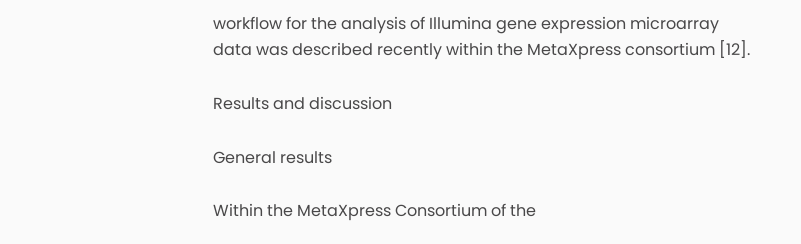workflow for the analysis of Illumina gene expression microarray data was described recently within the MetaXpress consortium [12].

Results and discussion

General results

Within the MetaXpress Consortium of the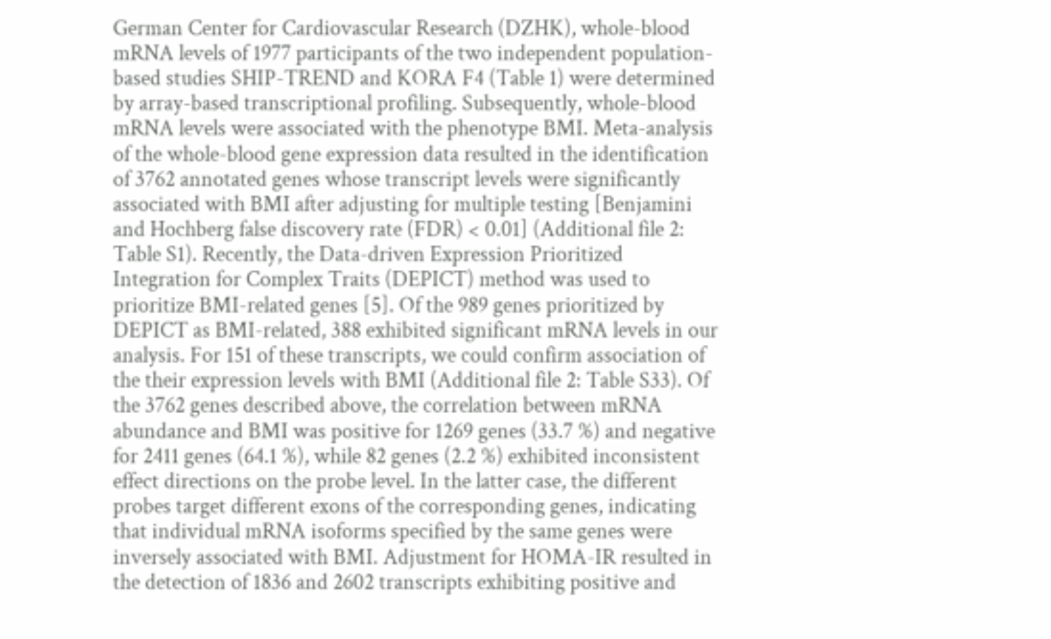German Center for Cardiovascular Research (DZHK), whole-blood mRNA levels of 1977 participants of the two independent population-based studies SHIP-TREND and KORA F4 (Table 1) were determined by array-based transcriptional profiling. Subsequently, whole-blood mRNA levels were associated with the phenotype BMI. Meta-analysis of the whole-blood gene expression data resulted in the identification of 3762 annotated genes whose transcript levels were significantly associated with BMI after adjusting for multiple testing [Benjamini and Hochberg false discovery rate (FDR) < 0.01] (Additional file 2: Table S1). Recently, the Data-driven Expression Prioritized Integration for Complex Traits (DEPICT) method was used to prioritize BMI-related genes [5]. Of the 989 genes prioritized by DEPICT as BMI-related, 388 exhibited significant mRNA levels in our analysis. For 151 of these transcripts, we could confirm association of the their expression levels with BMI (Additional file 2: Table S33). Of the 3762 genes described above, the correlation between mRNA abundance and BMI was positive for 1269 genes (33.7 %) and negative for 2411 genes (64.1 %), while 82 genes (2.2 %) exhibited inconsistent effect directions on the probe level. In the latter case, the different probes target different exons of the corresponding genes, indicating that individual mRNA isoforms specified by the same genes were inversely associated with BMI. Adjustment for HOMA-IR resulted in the detection of 1836 and 2602 transcripts exhibiting positive and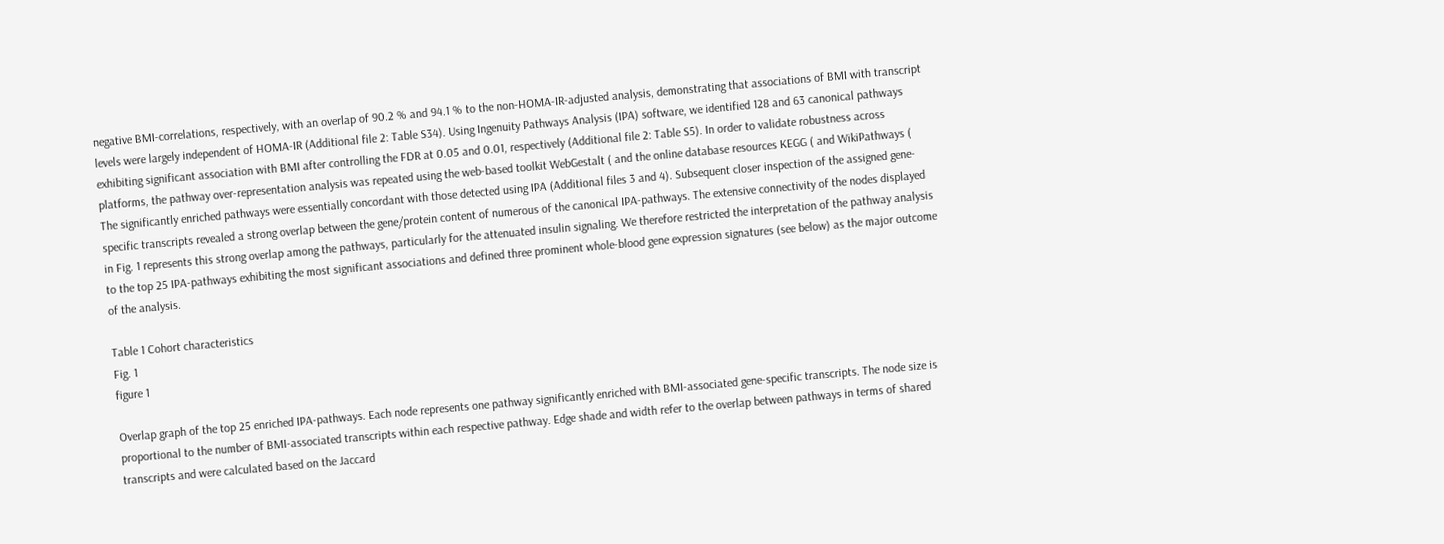negative BMI-correlations, respectively, with an overlap of 90.2 % and 94.1 % to the non-HOMA-IR-adjusted analysis, demonstrating that associations of BMI with transcript levels were largely independent of HOMA-IR (Additional file 2: Table S34). Using Ingenuity Pathways Analysis (IPA) software, we identified 128 and 63 canonical pathways exhibiting significant association with BMI after controlling the FDR at 0.05 and 0.01, respectively (Additional file 2: Table S5). In order to validate robustness across platforms, the pathway over-representation analysis was repeated using the web-based toolkit WebGestalt ( and the online database resources KEGG ( and WikiPathways ( The significantly enriched pathways were essentially concordant with those detected using IPA (Additional files 3 and 4). Subsequent closer inspection of the assigned gene-specific transcripts revealed a strong overlap between the gene/protein content of numerous of the canonical IPA-pathways. The extensive connectivity of the nodes displayed in Fig. 1 represents this strong overlap among the pathways, particularly for the attenuated insulin signaling. We therefore restricted the interpretation of the pathway analysis to the top 25 IPA-pathways exhibiting the most significant associations and defined three prominent whole-blood gene expression signatures (see below) as the major outcome of the analysis.

Table 1 Cohort characteristics
Fig. 1
figure 1

Overlap graph of the top 25 enriched IPA-pathways. Each node represents one pathway significantly enriched with BMI-associated gene-specific transcripts. The node size is proportional to the number of BMI-associated transcripts within each respective pathway. Edge shade and width refer to the overlap between pathways in terms of shared transcripts and were calculated based on the Jaccard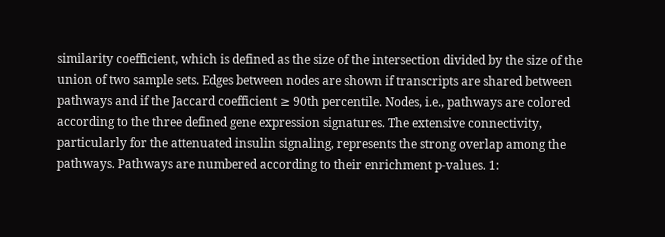similarity coefficient, which is defined as the size of the intersection divided by the size of the union of two sample sets. Edges between nodes are shown if transcripts are shared between pathways and if the Jaccard coefficient ≥ 90th percentile. Nodes, i.e., pathways are colored according to the three defined gene expression signatures. The extensive connectivity, particularly for the attenuated insulin signaling, represents the strong overlap among the pathways. Pathways are numbered according to their enrichment p-values. 1: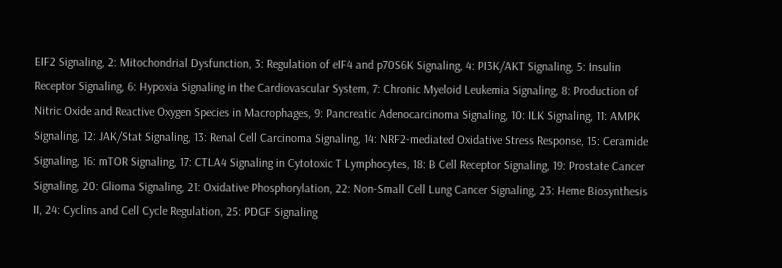EIF2 Signaling, 2: Mitochondrial Dysfunction, 3: Regulation of eIF4 and p70S6K Signaling, 4: PI3K/AKT Signaling, 5: Insulin Receptor Signaling, 6: Hypoxia Signaling in the Cardiovascular System, 7: Chronic Myeloid Leukemia Signaling, 8: Production of Nitric Oxide and Reactive Oxygen Species in Macrophages, 9: Pancreatic Adenocarcinoma Signaling, 10: ILK Signaling, 11: AMPK Signaling, 12: JAK/Stat Signaling, 13: Renal Cell Carcinoma Signaling, 14: NRF2-mediated Oxidative Stress Response, 15: Ceramide Signaling, 16: mTOR Signaling, 17: CTLA4 Signaling in Cytotoxic T Lymphocytes, 18: B Cell Receptor Signaling, 19: Prostate Cancer Signaling, 20: Glioma Signaling, 21: Oxidative Phosphorylation, 22: Non-Small Cell Lung Cancer Signaling, 23: Heme Biosynthesis II, 24: Cyclins and Cell Cycle Regulation, 25: PDGF Signaling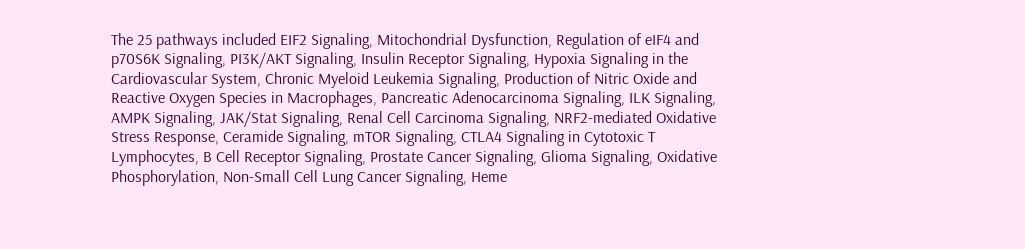The 25 pathways included EIF2 Signaling, Mitochondrial Dysfunction, Regulation of eIF4 and p70S6K Signaling, PI3K/AKT Signaling, Insulin Receptor Signaling, Hypoxia Signaling in the Cardiovascular System, Chronic Myeloid Leukemia Signaling, Production of Nitric Oxide and Reactive Oxygen Species in Macrophages, Pancreatic Adenocarcinoma Signaling, ILK Signaling, AMPK Signaling, JAK/Stat Signaling, Renal Cell Carcinoma Signaling, NRF2-mediated Oxidative Stress Response, Ceramide Signaling, mTOR Signaling, CTLA4 Signaling in Cytotoxic T Lymphocytes, B Cell Receptor Signaling, Prostate Cancer Signaling, Glioma Signaling, Oxidative Phosphorylation, Non-Small Cell Lung Cancer Signaling, Heme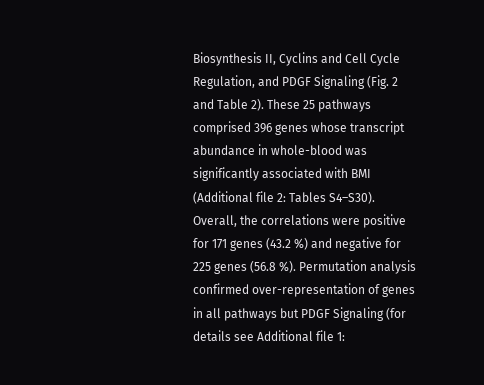Biosynthesis II, Cyclins and Cell Cycle Regulation, and PDGF Signaling (Fig. 2 and Table 2). These 25 pathways comprised 396 genes whose transcript abundance in whole-blood was significantly associated with BMI (Additional file 2: Tables S4–S30). Overall, the correlations were positive for 171 genes (43.2 %) and negative for 225 genes (56.8 %). Permutation analysis confirmed over-representation of genes in all pathways but PDGF Signaling (for details see Additional file 1: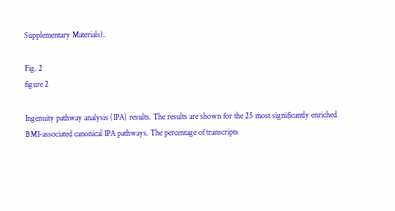Supplementary Materials).

Fig. 2
figure 2

Ingenuity pathway analysis (IPA) results. The results are shown for the 25 most significantly enriched BMI-associated canonical IPA pathways. The percentage of transcripts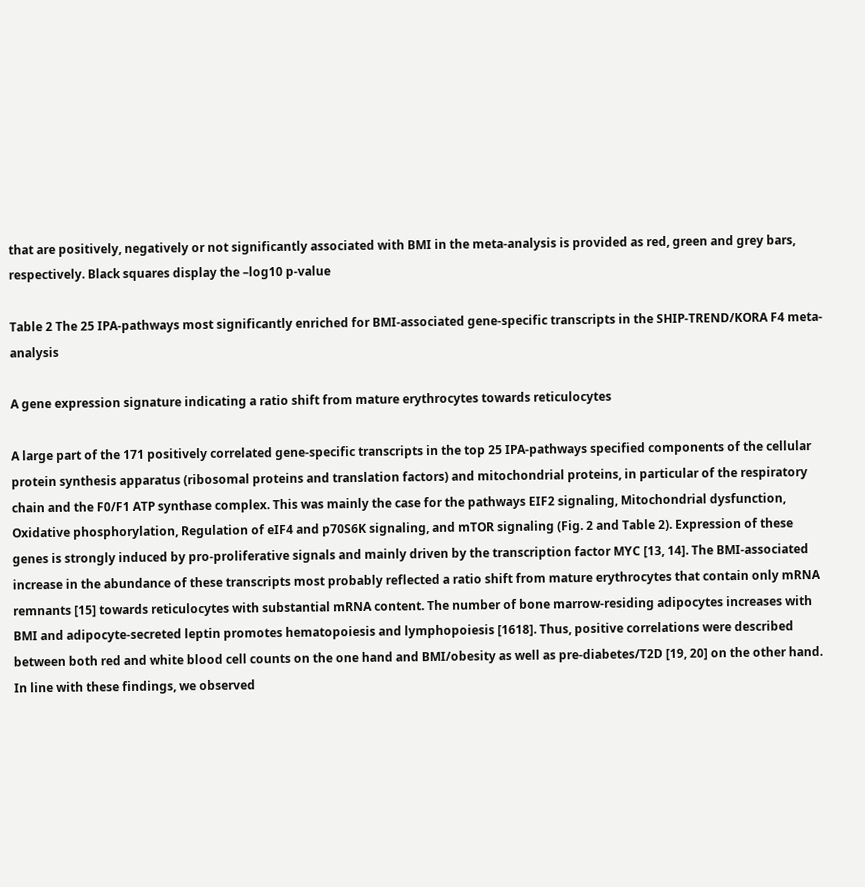that are positively, negatively or not significantly associated with BMI in the meta-analysis is provided as red, green and grey bars, respectively. Black squares display the –log10 p-value

Table 2 The 25 IPA-pathways most significantly enriched for BMI-associated gene-specific transcripts in the SHIP-TREND/KORA F4 meta-analysis

A gene expression signature indicating a ratio shift from mature erythrocytes towards reticulocytes

A large part of the 171 positively correlated gene-specific transcripts in the top 25 IPA-pathways specified components of the cellular protein synthesis apparatus (ribosomal proteins and translation factors) and mitochondrial proteins, in particular of the respiratory chain and the F0/F1 ATP synthase complex. This was mainly the case for the pathways EIF2 signaling, Mitochondrial dysfunction, Oxidative phosphorylation, Regulation of eIF4 and p70S6K signaling, and mTOR signaling (Fig. 2 and Table 2). Expression of these genes is strongly induced by pro-proliferative signals and mainly driven by the transcription factor MYC [13, 14]. The BMI-associated increase in the abundance of these transcripts most probably reflected a ratio shift from mature erythrocytes that contain only mRNA remnants [15] towards reticulocytes with substantial mRNA content. The number of bone marrow-residing adipocytes increases with BMI and adipocyte-secreted leptin promotes hematopoiesis and lymphopoiesis [1618]. Thus, positive correlations were described between both red and white blood cell counts on the one hand and BMI/obesity as well as pre-diabetes/T2D [19, 20] on the other hand. In line with these findings, we observed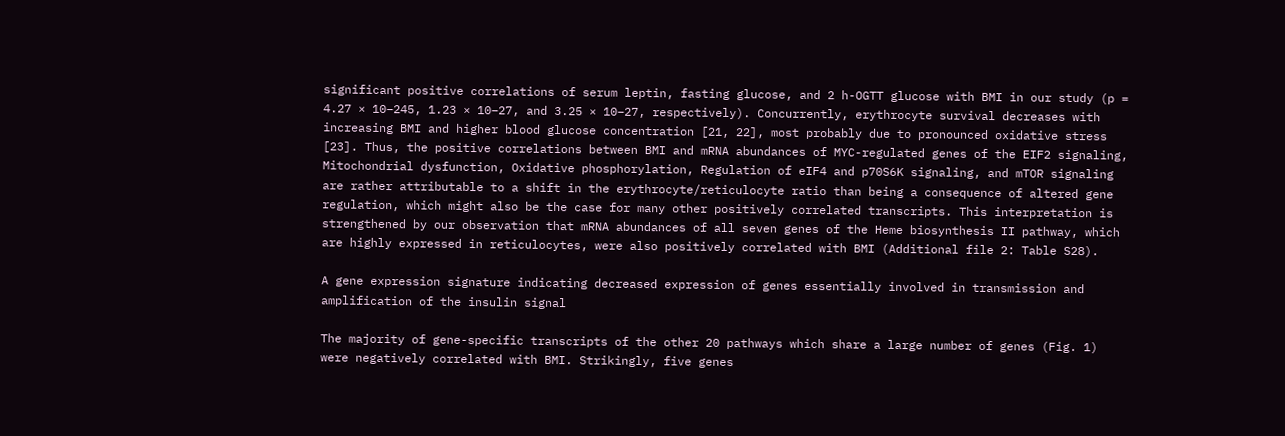significant positive correlations of serum leptin, fasting glucose, and 2 h-OGTT glucose with BMI in our study (p = 4.27 × 10−245, 1.23 × 10−27, and 3.25 × 10−27, respectively). Concurrently, erythrocyte survival decreases with increasing BMI and higher blood glucose concentration [21, 22], most probably due to pronounced oxidative stress [23]. Thus, the positive correlations between BMI and mRNA abundances of MYC-regulated genes of the EIF2 signaling, Mitochondrial dysfunction, Oxidative phosphorylation, Regulation of eIF4 and p70S6K signaling, and mTOR signaling are rather attributable to a shift in the erythrocyte/reticulocyte ratio than being a consequence of altered gene regulation, which might also be the case for many other positively correlated transcripts. This interpretation is strengthened by our observation that mRNA abundances of all seven genes of the Heme biosynthesis II pathway, which are highly expressed in reticulocytes, were also positively correlated with BMI (Additional file 2: Table S28).

A gene expression signature indicating decreased expression of genes essentially involved in transmission and amplification of the insulin signal

The majority of gene-specific transcripts of the other 20 pathways which share a large number of genes (Fig. 1) were negatively correlated with BMI. Strikingly, five genes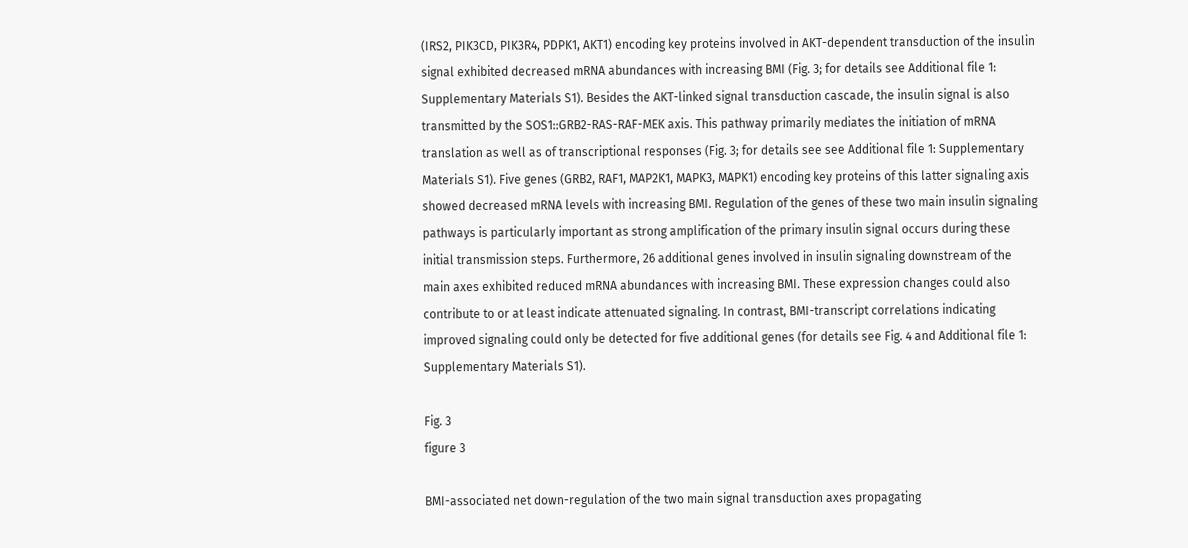(IRS2, PIK3CD, PIK3R4, PDPK1, AKT1) encoding key proteins involved in AKT-dependent transduction of the insulin signal exhibited decreased mRNA abundances with increasing BMI (Fig. 3; for details see Additional file 1: Supplementary Materials S1). Besides the AKT-linked signal transduction cascade, the insulin signal is also transmitted by the SOS1::GRB2-RAS-RAF-MEK axis. This pathway primarily mediates the initiation of mRNA translation as well as of transcriptional responses (Fig. 3; for details see see Additional file 1: Supplementary Materials S1). Five genes (GRB2, RAF1, MAP2K1, MAPK3, MAPK1) encoding key proteins of this latter signaling axis showed decreased mRNA levels with increasing BMI. Regulation of the genes of these two main insulin signaling pathways is particularly important as strong amplification of the primary insulin signal occurs during these initial transmission steps. Furthermore, 26 additional genes involved in insulin signaling downstream of the main axes exhibited reduced mRNA abundances with increasing BMI. These expression changes could also contribute to or at least indicate attenuated signaling. In contrast, BMI-transcript correlations indicating improved signaling could only be detected for five additional genes (for details see Fig. 4 and Additional file 1: Supplementary Materials S1).

Fig. 3
figure 3

BMI-associated net down-regulation of the two main signal transduction axes propagating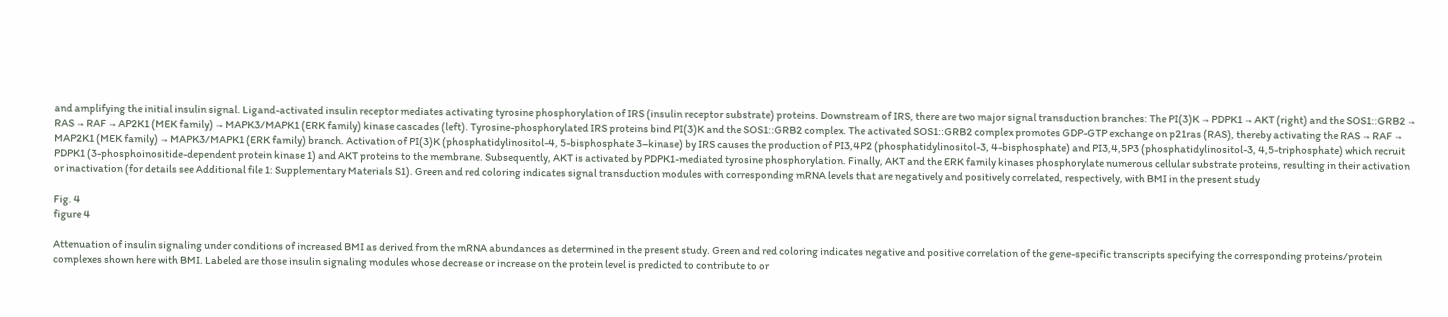and amplifying the initial insulin signal. Ligand-activated insulin receptor mediates activating tyrosine phosphorylation of IRS (insulin receptor substrate) proteins. Downstream of IRS, there are two major signal transduction branches: The PI(3)K → PDPK1 → AKT (right) and the SOS1::GRB2 → RAS → RAF → AP2K1 (MEK family) → MAPK3/MAPK1 (ERK family) kinase cascades (left). Tyrosine-phosphorylated IRS proteins bind PI(3)K and the SOS1::GRB2 complex. The activated SOS1::GRB2 complex promotes GDP-GTP exchange on p21ras (RAS), thereby activating the RAS → RAF → MAP2K1 (MEK family) → MAPK3/MAPK1 (ERK family) branch. Activation of PI(3)K (phosphatidylinositol-4, 5-bisphosphate 3–kinase) by IRS causes the production of PI3,4P2 (phosphatidylinositol-3, 4-bisphosphate) and PI3,4,5P3 (phosphatidylinositol-3, 4,5-triphosphate) which recruit PDPK1 (3-phosphoinositide-dependent protein kinase 1) and AKT proteins to the membrane. Subsequently, AKT is activated by PDPK1-mediated tyrosine phosphorylation. Finally, AKT and the ERK family kinases phosphorylate numerous cellular substrate proteins, resulting in their activation or inactivation (for details see Additional file 1: Supplementary Materials S1). Green and red coloring indicates signal transduction modules with corresponding mRNA levels that are negatively and positively correlated, respectively, with BMI in the present study

Fig. 4
figure 4

Attenuation of insulin signaling under conditions of increased BMI as derived from the mRNA abundances as determined in the present study. Green and red coloring indicates negative and positive correlation of the gene-specific transcripts specifying the corresponding proteins/protein complexes shown here with BMI. Labeled are those insulin signaling modules whose decrease or increase on the protein level is predicted to contribute to or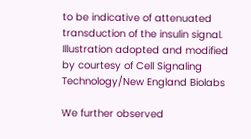to be indicative of attenuated transduction of the insulin signal. Illustration adopted and modified by courtesy of Cell Signaling Technology/New England Biolabs

We further observed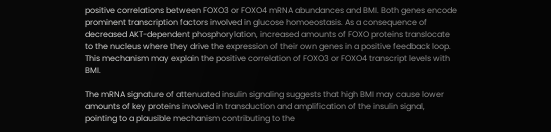positive correlations between FOXO3 or FOXO4 mRNA abundances and BMI. Both genes encode prominent transcription factors involved in glucose homoeostasis. As a consequence of decreased AKT-dependent phosphorylation, increased amounts of FOXO proteins translocate to the nucleus where they drive the expression of their own genes in a positive feedback loop. This mechanism may explain the positive correlation of FOXO3 or FOXO4 transcript levels with BMI.

The mRNA signature of attenuated insulin signaling suggests that high BMI may cause lower amounts of key proteins involved in transduction and amplification of the insulin signal, pointing to a plausible mechanism contributing to the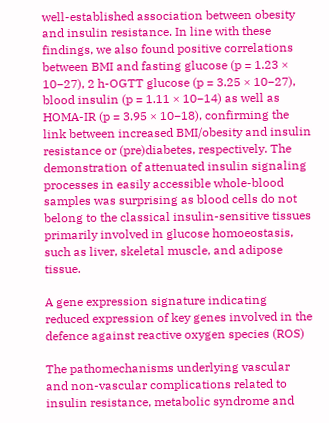well-established association between obesity and insulin resistance. In line with these findings, we also found positive correlations between BMI and fasting glucose (p = 1.23 × 10−27), 2 h-OGTT glucose (p = 3.25 × 10−27), blood insulin (p = 1.11 × 10−14) as well as HOMA-IR (p = 3.95 × 10−18), confirming the link between increased BMI/obesity and insulin resistance or (pre)diabetes, respectively. The demonstration of attenuated insulin signaling processes in easily accessible whole-blood samples was surprising as blood cells do not belong to the classical insulin-sensitive tissues primarily involved in glucose homoeostasis, such as liver, skeletal muscle, and adipose tissue.

A gene expression signature indicating reduced expression of key genes involved in the defence against reactive oxygen species (ROS)

The pathomechanisms underlying vascular and non-vascular complications related to insulin resistance, metabolic syndrome and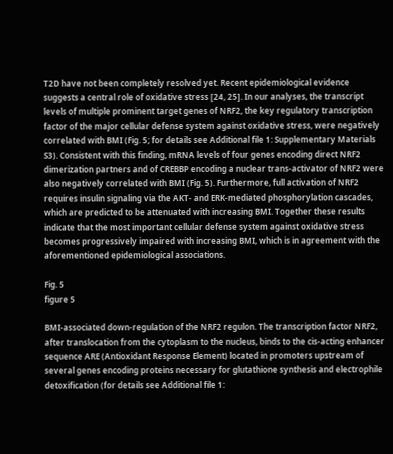T2D have not been completely resolved yet. Recent epidemiological evidence suggests a central role of oxidative stress [24, 25]. In our analyses, the transcript levels of multiple prominent target genes of NRF2, the key regulatory transcription factor of the major cellular defense system against oxidative stress, were negatively correlated with BMI (Fig. 5; for details see Additional file 1: Supplementary Materials S3). Consistent with this finding, mRNA levels of four genes encoding direct NRF2 dimerization partners and of CREBBP encoding a nuclear trans-activator of NRF2 were also negatively correlated with BMI (Fig. 5). Furthermore, full activation of NRF2 requires insulin signaling via the AKT- and ERK-mediated phosphorylation cascades, which are predicted to be attenuated with increasing BMI. Together these results indicate that the most important cellular defense system against oxidative stress becomes progressively impaired with increasing BMI, which is in agreement with the aforementioned epidemiological associations.

Fig. 5
figure 5

BMI-associated down-regulation of the NRF2 regulon. The transcription factor NRF2, after translocation from the cytoplasm to the nucleus, binds to the cis-acting enhancer sequence ARE (Antioxidant Response Element) located in promoters upstream of several genes encoding proteins necessary for glutathione synthesis and electrophile detoxification (for details see Additional file 1: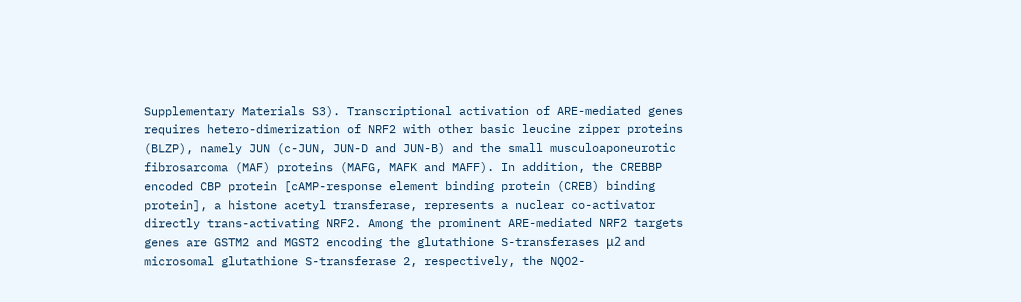Supplementary Materials S3). Transcriptional activation of ARE-mediated genes requires hetero-dimerization of NRF2 with other basic leucine zipper proteins (BLZP), namely JUN (c-JUN, JUN-D and JUN-B) and the small musculoaponeurotic fibrosarcoma (MAF) proteins (MAFG, MAFK and MAFF). In addition, the CREBBP encoded CBP protein [cAMP-response element binding protein (CREB) binding protein], a histone acetyl transferase, represents a nuclear co-activator directly trans-activating NRF2. Among the prominent ARE-mediated NRF2 targets genes are GSTM2 and MGST2 encoding the glutathione S-transferases μ2 and microsomal glutathione S-transferase 2, respectively, the NQO2-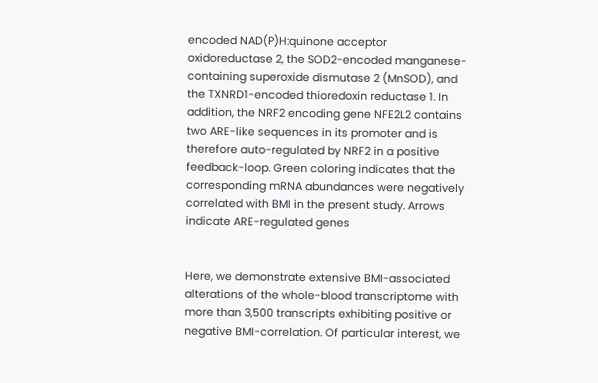encoded NAD(P)H:quinone acceptor oxidoreductase 2, the SOD2-encoded manganese-containing superoxide dismutase 2 (MnSOD), and the TXNRD1-encoded thioredoxin reductase 1. In addition, the NRF2 encoding gene NFE2L2 contains two ARE-like sequences in its promoter and is therefore auto-regulated by NRF2 in a positive feedback-loop. Green coloring indicates that the corresponding mRNA abundances were negatively correlated with BMI in the present study. Arrows indicate ARE-regulated genes


Here, we demonstrate extensive BMI-associated alterations of the whole-blood transcriptome with more than 3,500 transcripts exhibiting positive or negative BMI-correlation. Of particular interest, we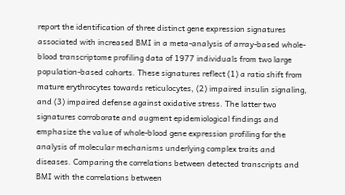report the identification of three distinct gene expression signatures associated with increased BMI in a meta-analysis of array-based whole-blood transcriptome profiling data of 1977 individuals from two large population-based cohorts. These signatures reflect (1) a ratio shift from mature erythrocytes towards reticulocytes, (2) impaired insulin signaling, and (3) impaired defense against oxidative stress. The latter two signatures corroborate and augment epidemiological findings and emphasize the value of whole-blood gene expression profiling for the analysis of molecular mechanisms underlying complex traits and diseases. Comparing the correlations between detected transcripts and BMI with the correlations between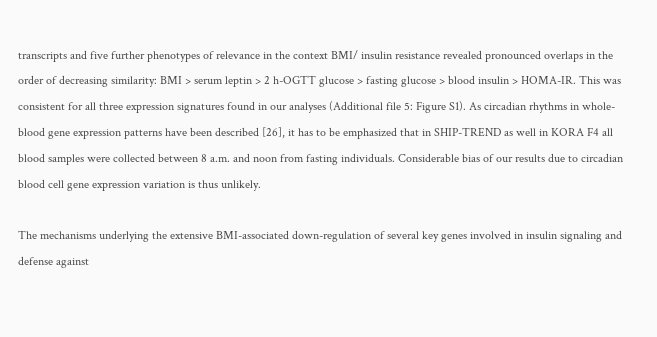transcripts and five further phenotypes of relevance in the context BMI/ insulin resistance revealed pronounced overlaps in the order of decreasing similarity: BMI > serum leptin > 2 h-OGTT glucose > fasting glucose > blood insulin > HOMA-IR. This was consistent for all three expression signatures found in our analyses (Additional file 5: Figure S1). As circadian rhythms in whole-blood gene expression patterns have been described [26], it has to be emphasized that in SHIP-TREND as well in KORA F4 all blood samples were collected between 8 a.m. and noon from fasting individuals. Considerable bias of our results due to circadian blood cell gene expression variation is thus unlikely.

The mechanisms underlying the extensive BMI-associated down-regulation of several key genes involved in insulin signaling and defense against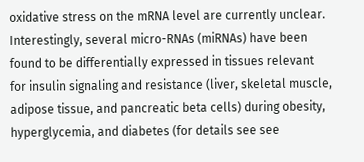oxidative stress on the mRNA level are currently unclear. Interestingly, several micro-RNAs (miRNAs) have been found to be differentially expressed in tissues relevant for insulin signaling and resistance (liver, skeletal muscle, adipose tissue, and pancreatic beta cells) during obesity, hyperglycemia, and diabetes (for details see see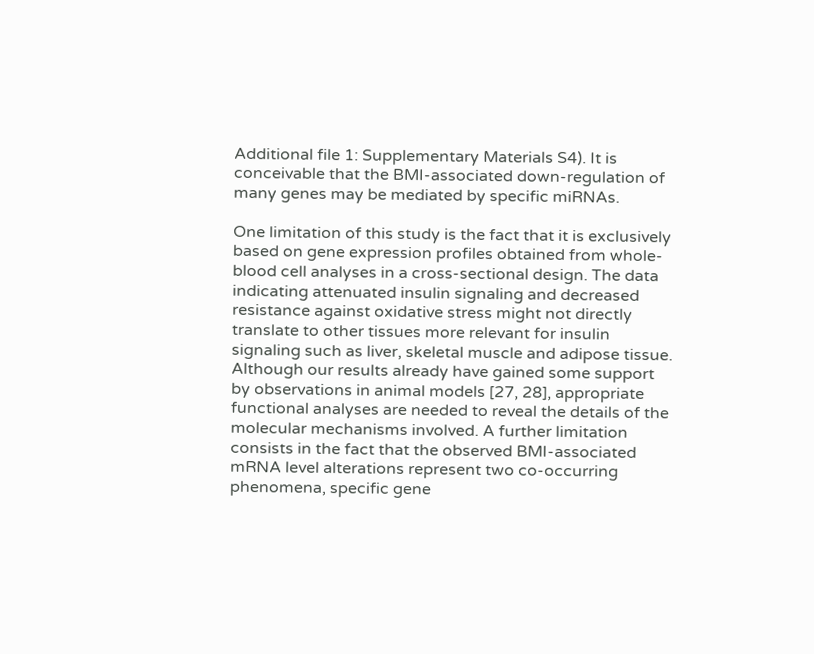Additional file 1: Supplementary Materials S4). It is conceivable that the BMI-associated down-regulation of many genes may be mediated by specific miRNAs.

One limitation of this study is the fact that it is exclusively based on gene expression profiles obtained from whole-blood cell analyses in a cross-sectional design. The data indicating attenuated insulin signaling and decreased resistance against oxidative stress might not directly translate to other tissues more relevant for insulin signaling such as liver, skeletal muscle and adipose tissue. Although our results already have gained some support by observations in animal models [27, 28], appropriate functional analyses are needed to reveal the details of the molecular mechanisms involved. A further limitation consists in the fact that the observed BMI-associated mRNA level alterations represent two co-occurring phenomena, specific gene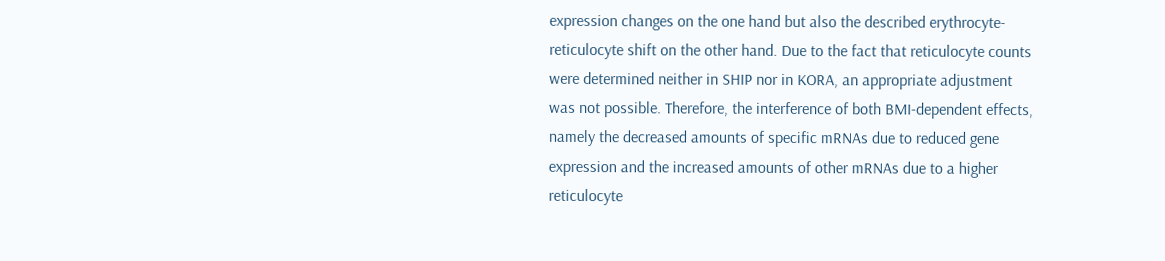expression changes on the one hand but also the described erythrocyte-reticulocyte shift on the other hand. Due to the fact that reticulocyte counts were determined neither in SHIP nor in KORA, an appropriate adjustment was not possible. Therefore, the interference of both BMI-dependent effects, namely the decreased amounts of specific mRNAs due to reduced gene expression and the increased amounts of other mRNAs due to a higher reticulocyte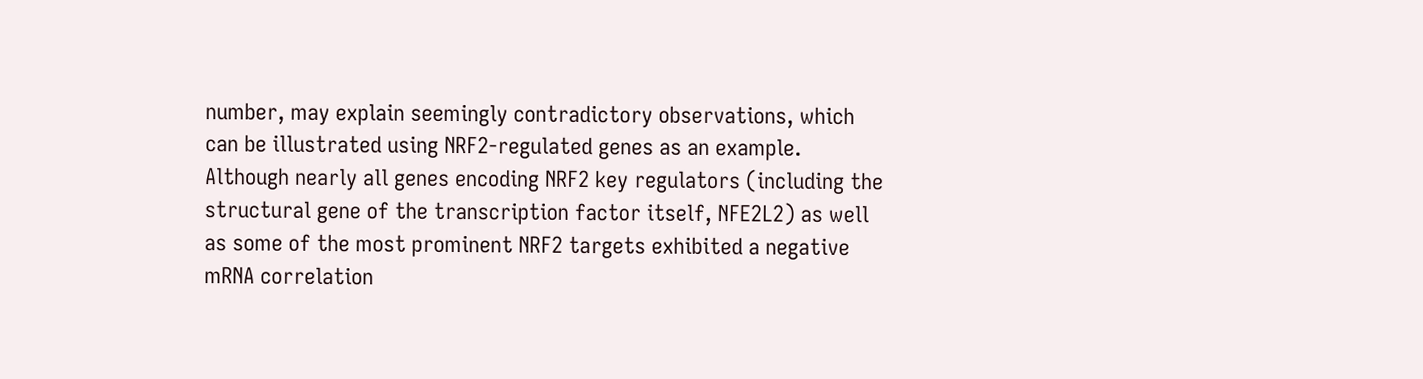number, may explain seemingly contradictory observations, which can be illustrated using NRF2-regulated genes as an example. Although nearly all genes encoding NRF2 key regulators (including the structural gene of the transcription factor itself, NFE2L2) as well as some of the most prominent NRF2 targets exhibited a negative mRNA correlation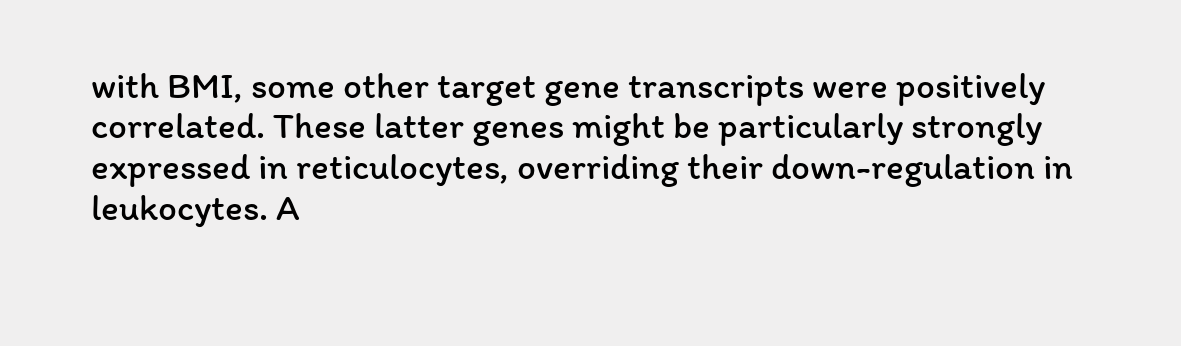with BMI, some other target gene transcripts were positively correlated. These latter genes might be particularly strongly expressed in reticulocytes, overriding their down-regulation in leukocytes. A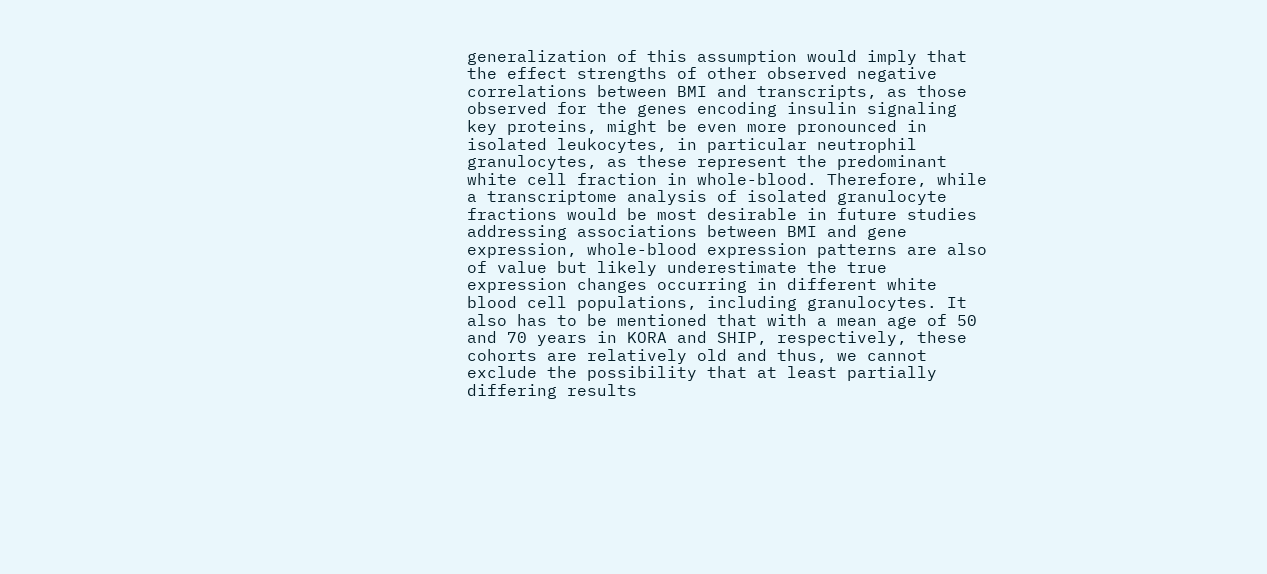generalization of this assumption would imply that the effect strengths of other observed negative correlations between BMI and transcripts, as those observed for the genes encoding insulin signaling key proteins, might be even more pronounced in isolated leukocytes, in particular neutrophil granulocytes, as these represent the predominant white cell fraction in whole-blood. Therefore, while a transcriptome analysis of isolated granulocyte fractions would be most desirable in future studies addressing associations between BMI and gene expression, whole-blood expression patterns are also of value but likely underestimate the true expression changes occurring in different white blood cell populations, including granulocytes. It also has to be mentioned that with a mean age of 50 and 70 years in KORA and SHIP, respectively, these cohorts are relatively old and thus, we cannot exclude the possibility that at least partially differing results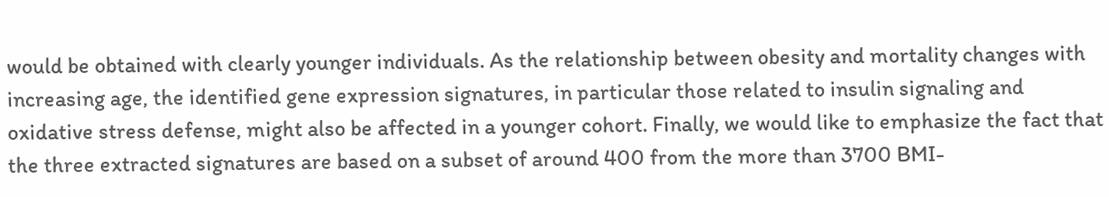would be obtained with clearly younger individuals. As the relationship between obesity and mortality changes with increasing age, the identified gene expression signatures, in particular those related to insulin signaling and oxidative stress defense, might also be affected in a younger cohort. Finally, we would like to emphasize the fact that the three extracted signatures are based on a subset of around 400 from the more than 3700 BMI-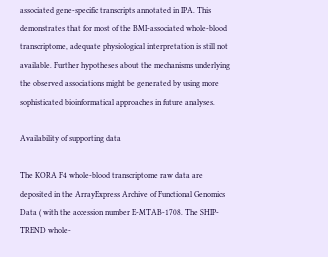associated gene-specific transcripts annotated in IPA. This demonstrates that for most of the BMI-associated whole-blood transcriptome, adequate physiological interpretation is still not available. Further hypotheses about the mechanisms underlying the observed associations might be generated by using more sophisticated bioinformatical approaches in future analyses.

Availability of supporting data

The KORA F4 whole-blood transcriptome raw data are deposited in the ArrayExpress Archive of Functional Genomics Data ( with the accession number E-MTAB-1708. The SHIP-TREND whole-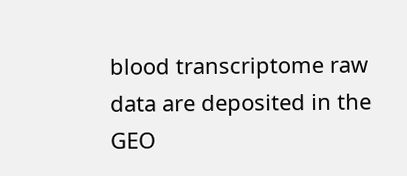blood transcriptome raw data are deposited in the GEO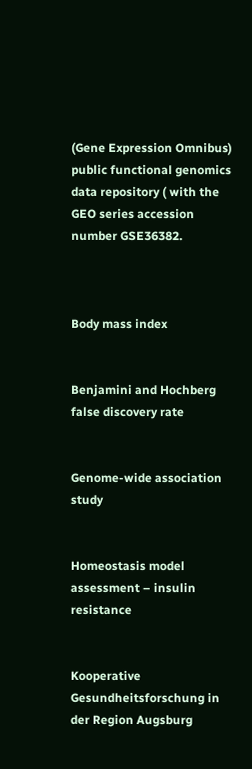(Gene Expression Omnibus) public functional genomics data repository ( with the GEO series accession number GSE36382.



Body mass index


Benjamini and Hochberg false discovery rate


Genome-wide association study


Homeostasis model assessment – insulin resistance


Kooperative Gesundheitsforschung in der Region Augsburg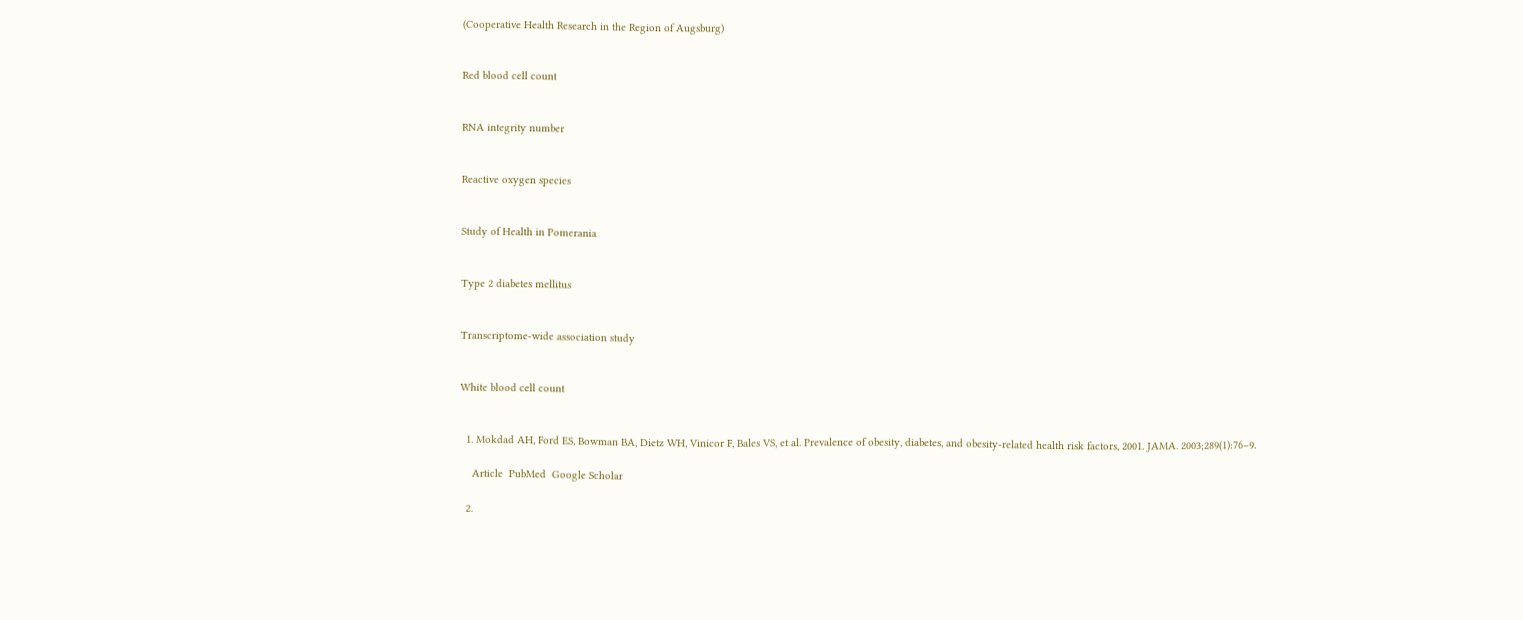(Cooperative Health Research in the Region of Augsburg)


Red blood cell count


RNA integrity number


Reactive oxygen species


Study of Health in Pomerania


Type 2 diabetes mellitus


Transcriptome-wide association study


White blood cell count


  1. Mokdad AH, Ford ES, Bowman BA, Dietz WH, Vinicor F, Bales VS, et al. Prevalence of obesity, diabetes, and obesity-related health risk factors, 2001. JAMA. 2003;289(1):76–9.

    Article  PubMed  Google Scholar

  2.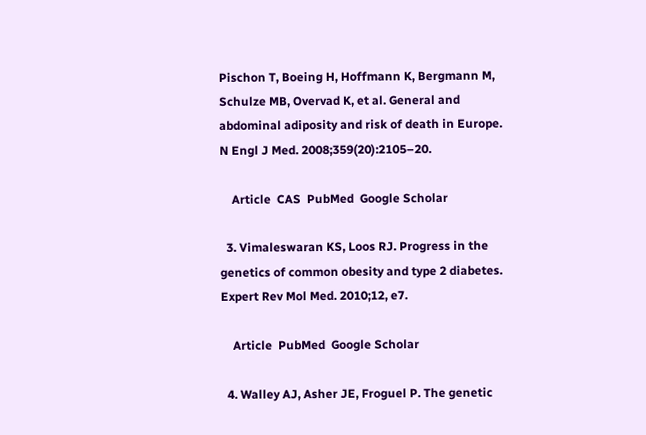Pischon T, Boeing H, Hoffmann K, Bergmann M, Schulze MB, Overvad K, et al. General and abdominal adiposity and risk of death in Europe. N Engl J Med. 2008;359(20):2105–20.

    Article  CAS  PubMed  Google Scholar

  3. Vimaleswaran KS, Loos RJ. Progress in the genetics of common obesity and type 2 diabetes. Expert Rev Mol Med. 2010;12, e7.

    Article  PubMed  Google Scholar

  4. Walley AJ, Asher JE, Froguel P. The genetic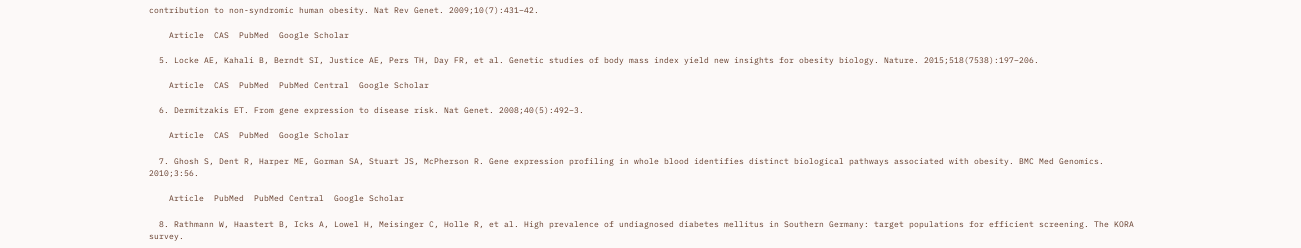contribution to non-syndromic human obesity. Nat Rev Genet. 2009;10(7):431–42.

    Article  CAS  PubMed  Google Scholar

  5. Locke AE, Kahali B, Berndt SI, Justice AE, Pers TH, Day FR, et al. Genetic studies of body mass index yield new insights for obesity biology. Nature. 2015;518(7538):197–206.

    Article  CAS  PubMed  PubMed Central  Google Scholar

  6. Dermitzakis ET. From gene expression to disease risk. Nat Genet. 2008;40(5):492–3.

    Article  CAS  PubMed  Google Scholar

  7. Ghosh S, Dent R, Harper ME, Gorman SA, Stuart JS, McPherson R. Gene expression profiling in whole blood identifies distinct biological pathways associated with obesity. BMC Med Genomics. 2010;3:56.

    Article  PubMed  PubMed Central  Google Scholar

  8. Rathmann W, Haastert B, Icks A, Lowel H, Meisinger C, Holle R, et al. High prevalence of undiagnosed diabetes mellitus in Southern Germany: target populations for efficient screening. The KORA survey.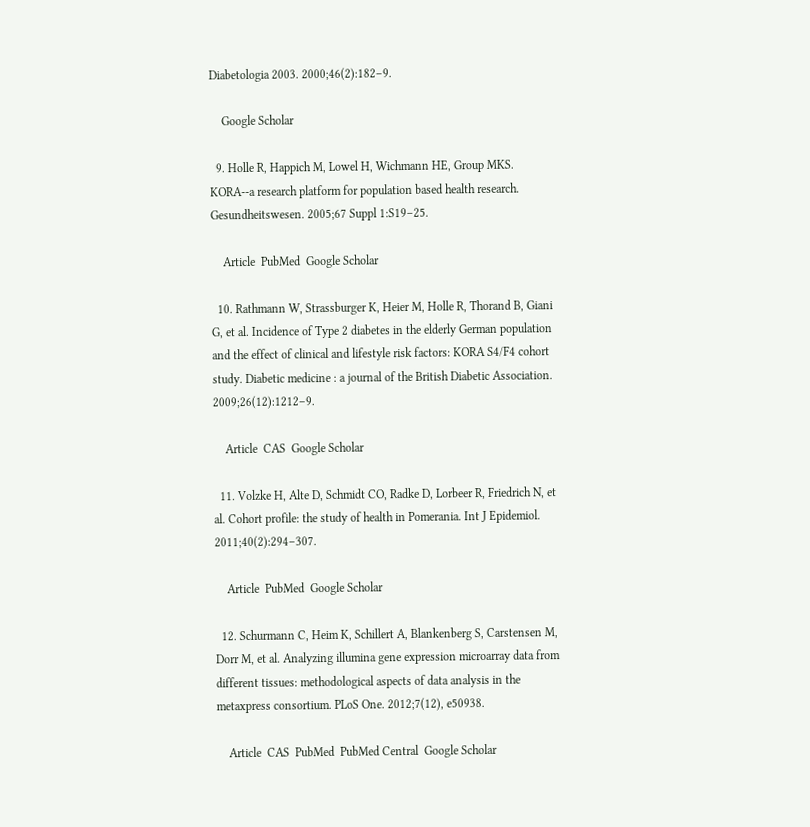Diabetologia 2003. 2000;46(2):182–9.

    Google Scholar

  9. Holle R, Happich M, Lowel H, Wichmann HE, Group MKS. KORA--a research platform for population based health research. Gesundheitswesen. 2005;67 Suppl 1:S19–25.

    Article  PubMed  Google Scholar

  10. Rathmann W, Strassburger K, Heier M, Holle R, Thorand B, Giani G, et al. Incidence of Type 2 diabetes in the elderly German population and the effect of clinical and lifestyle risk factors: KORA S4/F4 cohort study. Diabetic medicine : a journal of the British Diabetic Association. 2009;26(12):1212–9.

    Article  CAS  Google Scholar

  11. Volzke H, Alte D, Schmidt CO, Radke D, Lorbeer R, Friedrich N, et al. Cohort profile: the study of health in Pomerania. Int J Epidemiol. 2011;40(2):294–307.

    Article  PubMed  Google Scholar

  12. Schurmann C, Heim K, Schillert A, Blankenberg S, Carstensen M, Dorr M, et al. Analyzing illumina gene expression microarray data from different tissues: methodological aspects of data analysis in the metaxpress consortium. PLoS One. 2012;7(12), e50938.

    Article  CAS  PubMed  PubMed Central  Google Scholar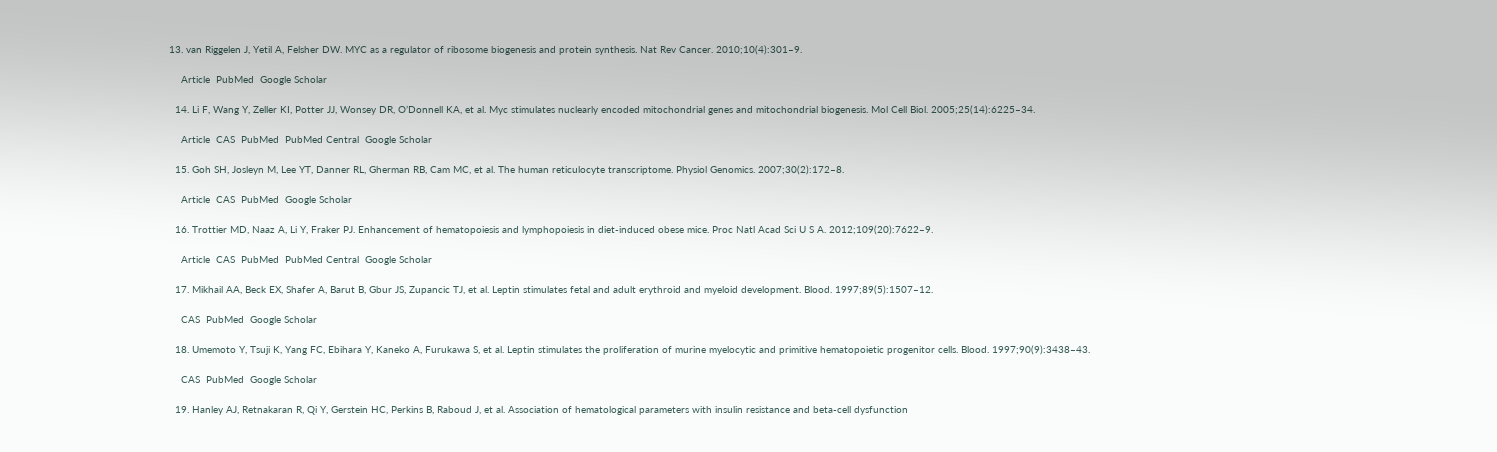13. van Riggelen J, Yetil A, Felsher DW. MYC as a regulator of ribosome biogenesis and protein synthesis. Nat Rev Cancer. 2010;10(4):301–9.

    Article  PubMed  Google Scholar

  14. Li F, Wang Y, Zeller KI, Potter JJ, Wonsey DR, O’Donnell KA, et al. Myc stimulates nuclearly encoded mitochondrial genes and mitochondrial biogenesis. Mol Cell Biol. 2005;25(14):6225–34.

    Article  CAS  PubMed  PubMed Central  Google Scholar

  15. Goh SH, Josleyn M, Lee YT, Danner RL, Gherman RB, Cam MC, et al. The human reticulocyte transcriptome. Physiol Genomics. 2007;30(2):172–8.

    Article  CAS  PubMed  Google Scholar

  16. Trottier MD, Naaz A, Li Y, Fraker PJ. Enhancement of hematopoiesis and lymphopoiesis in diet-induced obese mice. Proc Natl Acad Sci U S A. 2012;109(20):7622–9.

    Article  CAS  PubMed  PubMed Central  Google Scholar

  17. Mikhail AA, Beck EX, Shafer A, Barut B, Gbur JS, Zupancic TJ, et al. Leptin stimulates fetal and adult erythroid and myeloid development. Blood. 1997;89(5):1507–12.

    CAS  PubMed  Google Scholar

  18. Umemoto Y, Tsuji K, Yang FC, Ebihara Y, Kaneko A, Furukawa S, et al. Leptin stimulates the proliferation of murine myelocytic and primitive hematopoietic progenitor cells. Blood. 1997;90(9):3438–43.

    CAS  PubMed  Google Scholar

  19. Hanley AJ, Retnakaran R, Qi Y, Gerstein HC, Perkins B, Raboud J, et al. Association of hematological parameters with insulin resistance and beta-cell dysfunction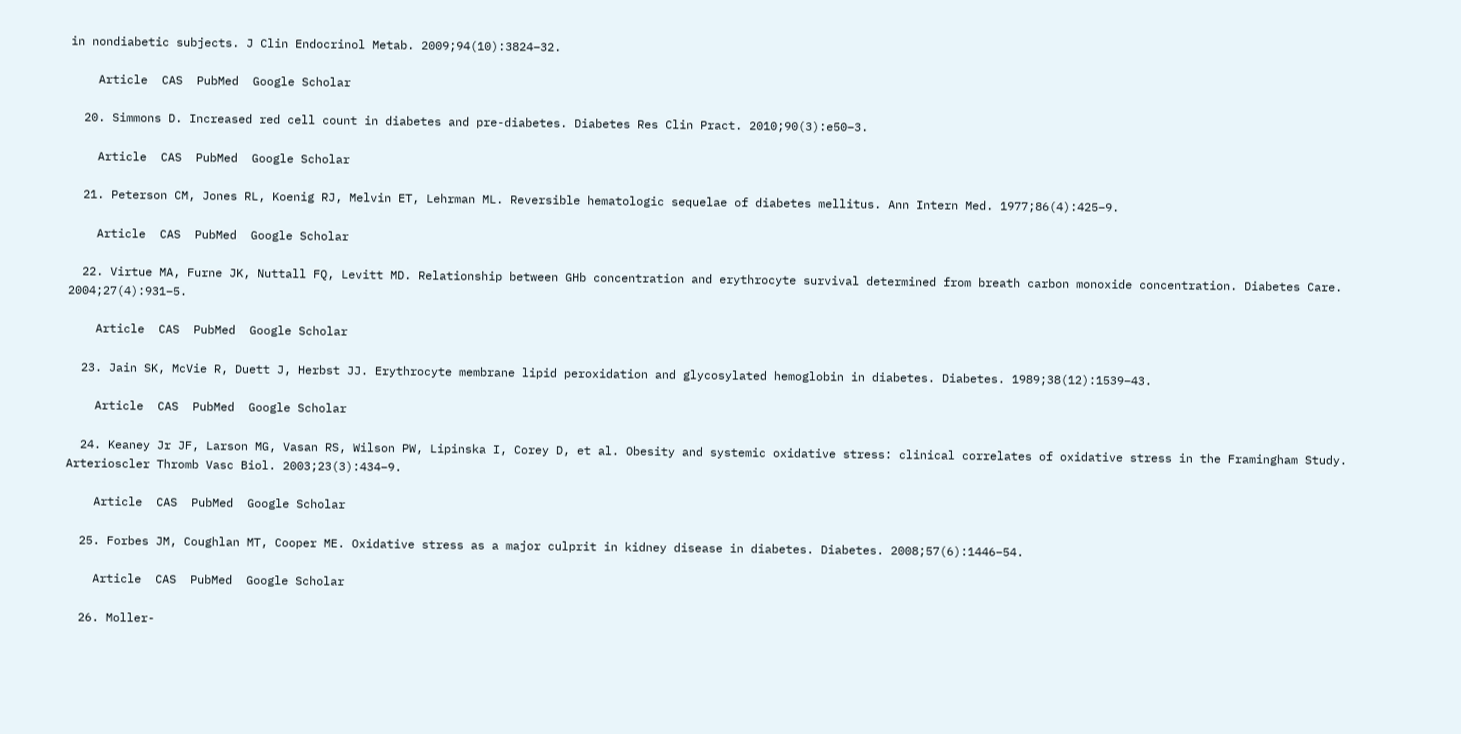in nondiabetic subjects. J Clin Endocrinol Metab. 2009;94(10):3824–32.

    Article  CAS  PubMed  Google Scholar

  20. Simmons D. Increased red cell count in diabetes and pre-diabetes. Diabetes Res Clin Pract. 2010;90(3):e50–3.

    Article  CAS  PubMed  Google Scholar

  21. Peterson CM, Jones RL, Koenig RJ, Melvin ET, Lehrman ML. Reversible hematologic sequelae of diabetes mellitus. Ann Intern Med. 1977;86(4):425–9.

    Article  CAS  PubMed  Google Scholar

  22. Virtue MA, Furne JK, Nuttall FQ, Levitt MD. Relationship between GHb concentration and erythrocyte survival determined from breath carbon monoxide concentration. Diabetes Care. 2004;27(4):931–5.

    Article  CAS  PubMed  Google Scholar

  23. Jain SK, McVie R, Duett J, Herbst JJ. Erythrocyte membrane lipid peroxidation and glycosylated hemoglobin in diabetes. Diabetes. 1989;38(12):1539–43.

    Article  CAS  PubMed  Google Scholar

  24. Keaney Jr JF, Larson MG, Vasan RS, Wilson PW, Lipinska I, Corey D, et al. Obesity and systemic oxidative stress: clinical correlates of oxidative stress in the Framingham Study. Arterioscler Thromb Vasc Biol. 2003;23(3):434–9.

    Article  CAS  PubMed  Google Scholar

  25. Forbes JM, Coughlan MT, Cooper ME. Oxidative stress as a major culprit in kidney disease in diabetes. Diabetes. 2008;57(6):1446–54.

    Article  CAS  PubMed  Google Scholar

  26. Moller-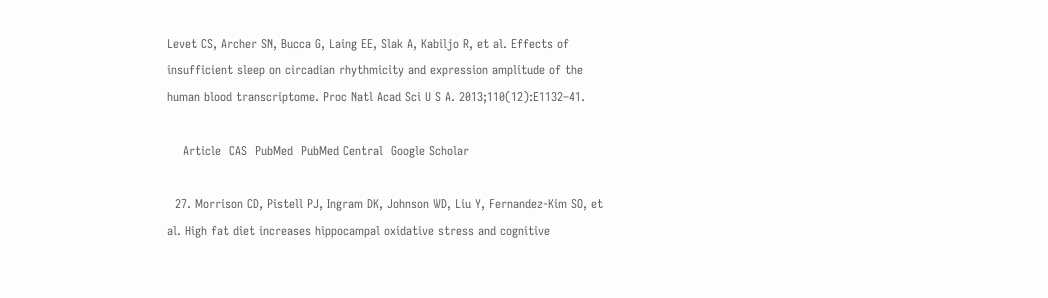Levet CS, Archer SN, Bucca G, Laing EE, Slak A, Kabiljo R, et al. Effects of insufficient sleep on circadian rhythmicity and expression amplitude of the human blood transcriptome. Proc Natl Acad Sci U S A. 2013;110(12):E1132–41.

    Article  CAS  PubMed  PubMed Central  Google Scholar

  27. Morrison CD, Pistell PJ, Ingram DK, Johnson WD, Liu Y, Fernandez-Kim SO, et al. High fat diet increases hippocampal oxidative stress and cognitive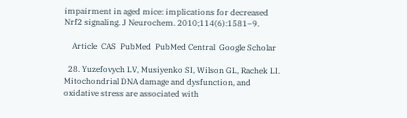impairment in aged mice: implications for decreased Nrf2 signaling. J Neurochem. 2010;114(6):1581–9.

    Article  CAS  PubMed  PubMed Central  Google Scholar

  28. Yuzefovych LV, Musiyenko SI, Wilson GL, Rachek LI. Mitochondrial DNA damage and dysfunction, and oxidative stress are associated with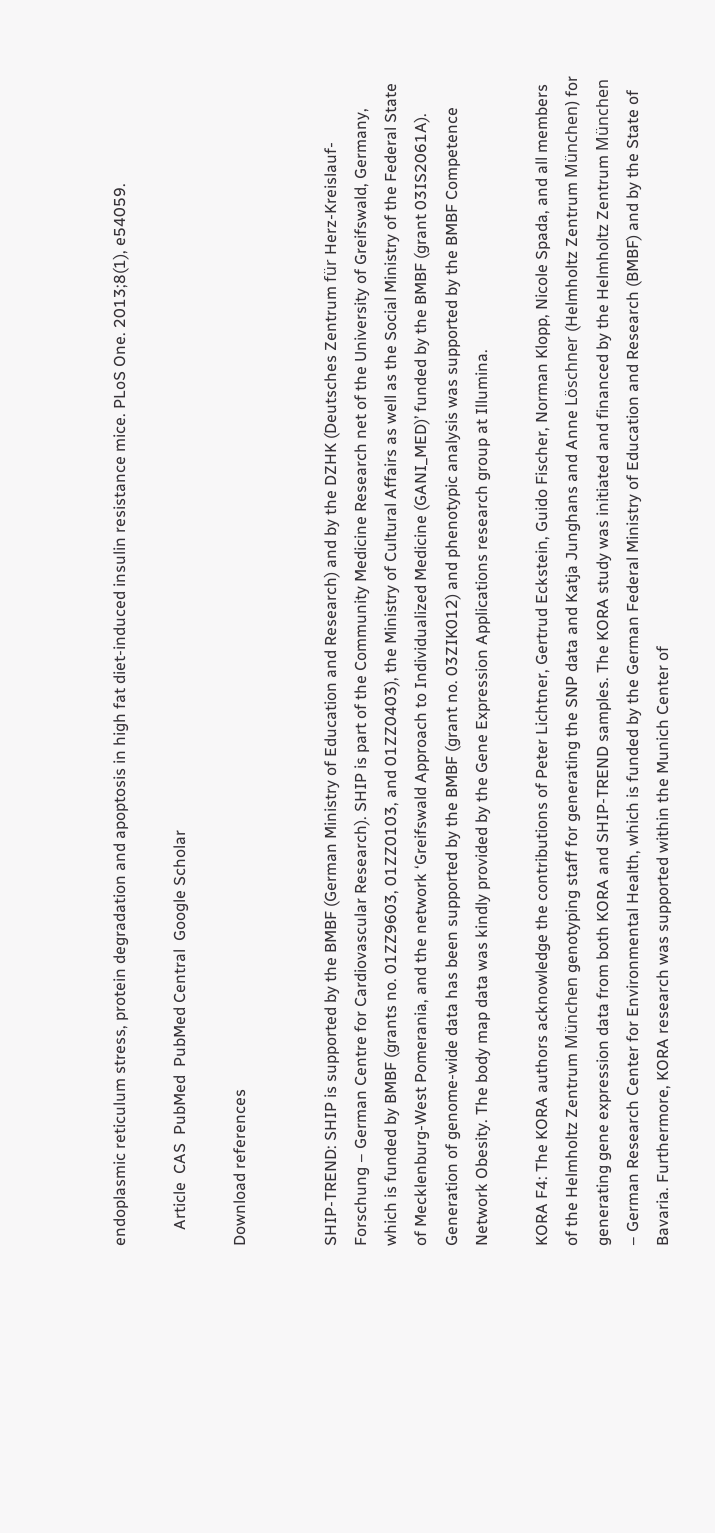endoplasmic reticulum stress, protein degradation and apoptosis in high fat diet-induced insulin resistance mice. PLoS One. 2013;8(1), e54059.

    Article  CAS  PubMed  PubMed Central  Google Scholar

Download references


SHIP-TREND: SHIP is supported by the BMBF (German Ministry of Education and Research) and by the DZHK (Deutsches Zentrum für Herz-Kreislauf-Forschung – German Centre for Cardiovascular Research). SHIP is part of the Community Medicine Research net of the University of Greifswald, Germany, which is funded by BMBF (grants no. 01ZZ9603, 01ZZ0103, and 01ZZ0403), the Ministry of Cultural Affairs as well as the Social Ministry of the Federal State of Mecklenburg-West Pomerania, and the network ‘Greifswald Approach to Individualized Medicine (GANI_MED)’ funded by the BMBF (grant 03IS2061A). Generation of genome-wide data has been supported by the BMBF (grant no. 03ZIK012) and phenotypic analysis was supported by the BMBF Competence Network Obesity. The body map data was kindly provided by the Gene Expression Applications research group at Illumina.

KORA F4: The KORA authors acknowledge the contributions of Peter Lichtner, Gertrud Eckstein, Guido Fischer, Norman Klopp, Nicole Spada, and all members of the Helmholtz Zentrum München genotyping staff for generating the SNP data and Katja Junghans and Anne Löschner (Helmholtz Zentrum München) for generating gene expression data from both KORA and SHIP-TREND samples. The KORA study was initiated and financed by the Helmholtz Zentrum München – German Research Center for Environmental Health, which is funded by the German Federal Ministry of Education and Research (BMBF) and by the State of Bavaria. Furthermore, KORA research was supported within the Munich Center of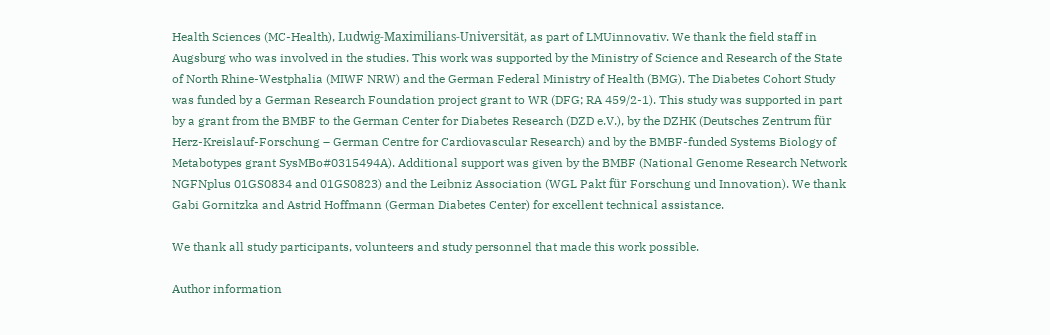Health Sciences (MC-Health), Ludwig-Maximilians-Universität, as part of LMUinnovativ. We thank the field staff in Augsburg who was involved in the studies. This work was supported by the Ministry of Science and Research of the State of North Rhine-Westphalia (MIWF NRW) and the German Federal Ministry of Health (BMG). The Diabetes Cohort Study was funded by a German Research Foundation project grant to WR (DFG; RA 459/2-1). This study was supported in part by a grant from the BMBF to the German Center for Diabetes Research (DZD e.V.), by the DZHK (Deutsches Zentrum für Herz-Kreislauf-Forschung – German Centre for Cardiovascular Research) and by the BMBF-funded Systems Biology of Metabotypes grant SysMBo#0315494A). Additional support was given by the BMBF (National Genome Research Network NGFNplus 01GS0834 and 01GS0823) and the Leibniz Association (WGL Pakt für Forschung und Innovation). We thank Gabi Gornitzka and Astrid Hoffmann (German Diabetes Center) for excellent technical assistance.

We thank all study participants, volunteers and study personnel that made this work possible.

Author information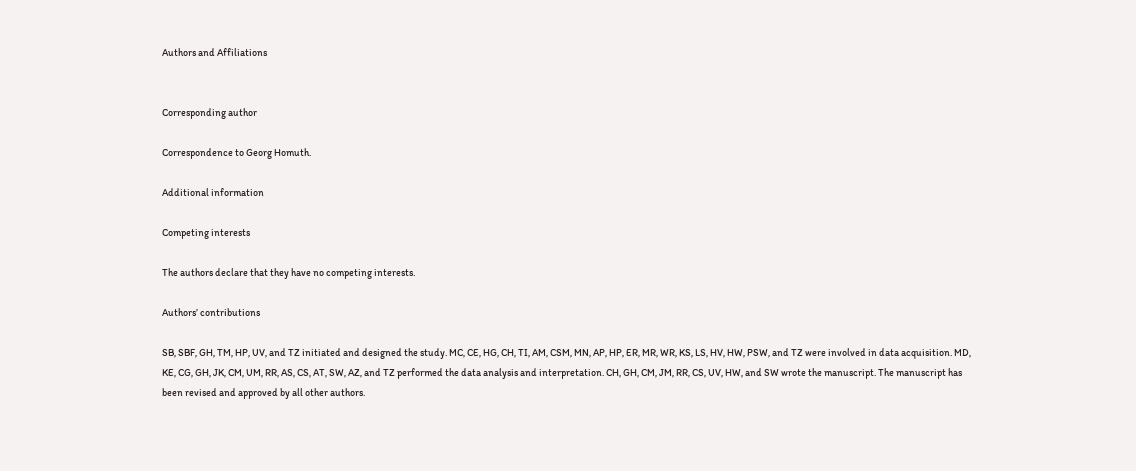Authors and Affiliations


Corresponding author

Correspondence to Georg Homuth.

Additional information

Competing interests

The authors declare that they have no competing interests.

Authors’ contributions

SB, SBF, GH, TM, HP, UV, and TZ initiated and designed the study. MC, CE, HG, CH, TI, AM, CSM, MN, AP, HP, ER, MR, WR, KS, LS, HV, HW, PSW, and TZ were involved in data acquisition. MD, KE, CG, GH, JK, CM, UM, RR, AS, CS, AT, SW, AZ, and TZ performed the data analysis and interpretation. CH, GH, CM, JM, RR, CS, UV, HW, and SW wrote the manuscript. The manuscript has been revised and approved by all other authors.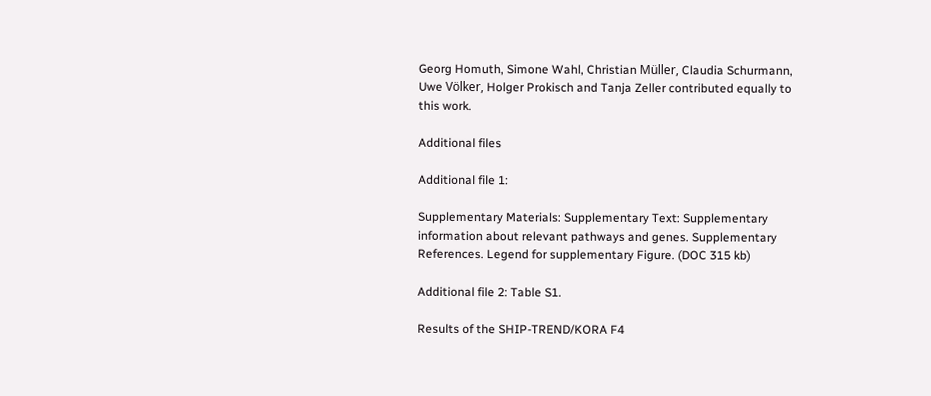Georg Homuth, Simone Wahl, Christian Müller, Claudia Schurmann, Uwe Völker, Holger Prokisch and Tanja Zeller contributed equally to this work.

Additional files

Additional file 1:

Supplementary Materials: Supplementary Text: Supplementary information about relevant pathways and genes. Supplementary References. Legend for supplementary Figure. (DOC 315 kb)

Additional file 2: Table S1.

Results of the SHIP-TREND/KORA F4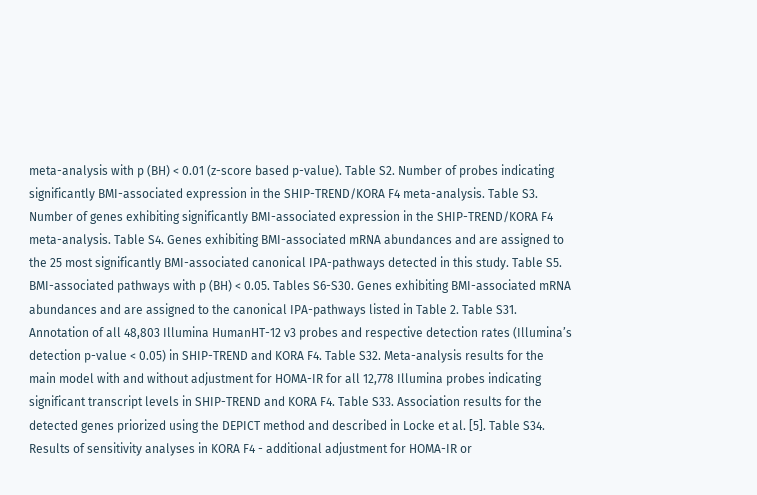meta-analysis with p (BH) < 0.01 (z-score based p-value). Table S2. Number of probes indicating significantly BMI-associated expression in the SHIP-TREND/KORA F4 meta-analysis. Table S3. Number of genes exhibiting significantly BMI-associated expression in the SHIP-TREND/KORA F4 meta-analysis. Table S4. Genes exhibiting BMI-associated mRNA abundances and are assigned to the 25 most significantly BMI-associated canonical IPA-pathways detected in this study. Table S5. BMI-associated pathways with p (BH) < 0.05. Tables S6-S30. Genes exhibiting BMI-associated mRNA abundances and are assigned to the canonical IPA-pathways listed in Table 2. Table S31. Annotation of all 48,803 Illumina HumanHT-12 v3 probes and respective detection rates (Illumina’s detection p-value < 0.05) in SHIP-TREND and KORA F4. Table S32. Meta-analysis results for the main model with and without adjustment for HOMA-IR for all 12,778 Illumina probes indicating significant transcript levels in SHIP-TREND and KORA F4. Table S33. Association results for the detected genes priorized using the DEPICT method and described in Locke et al. [5]. Table S34. Results of sensitivity analyses in KORA F4 - additional adjustment for HOMA-IR or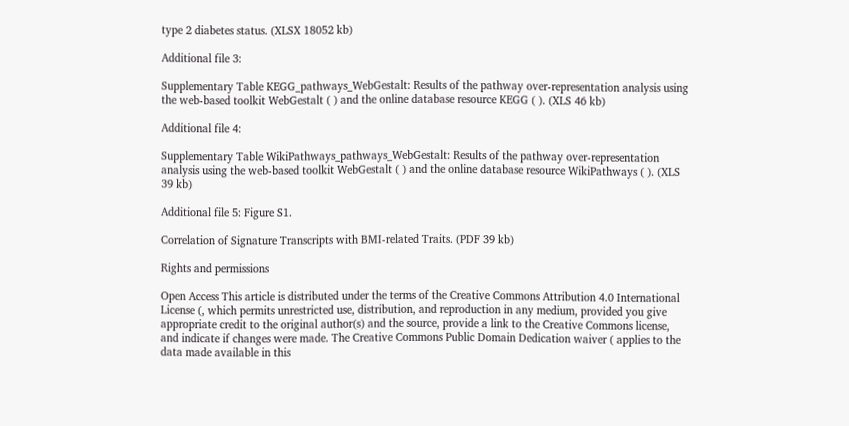type 2 diabetes status. (XLSX 18052 kb)

Additional file 3:

Supplementary Table KEGG_pathways_WebGestalt: Results of the pathway over-representation analysis using the web-based toolkit WebGestalt ( ) and the online database resource KEGG ( ). (XLS 46 kb)

Additional file 4:

Supplementary Table WikiPathways_pathways_WebGestalt: Results of the pathway over-representation analysis using the web-based toolkit WebGestalt ( ) and the online database resource WikiPathways ( ). (XLS 39 kb)

Additional file 5: Figure S1.

Correlation of Signature Transcripts with BMI-related Traits. (PDF 39 kb)

Rights and permissions

Open Access This article is distributed under the terms of the Creative Commons Attribution 4.0 International License (, which permits unrestricted use, distribution, and reproduction in any medium, provided you give appropriate credit to the original author(s) and the source, provide a link to the Creative Commons license, and indicate if changes were made. The Creative Commons Public Domain Dedication waiver ( applies to the data made available in this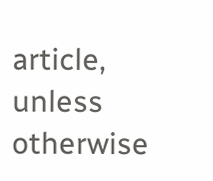article, unless otherwise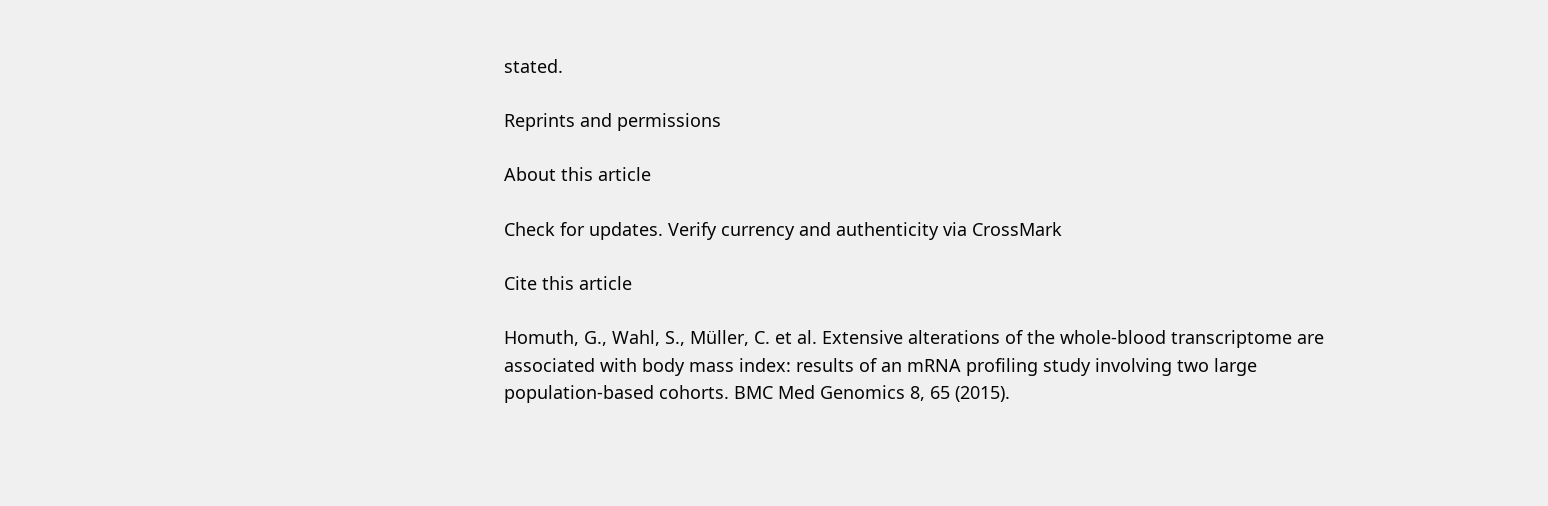stated.

Reprints and permissions

About this article

Check for updates. Verify currency and authenticity via CrossMark

Cite this article

Homuth, G., Wahl, S., Müller, C. et al. Extensive alterations of the whole-blood transcriptome are associated with body mass index: results of an mRNA profiling study involving two large population-based cohorts. BMC Med Genomics 8, 65 (2015).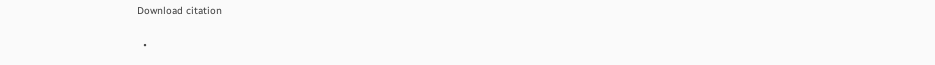Download citation

  •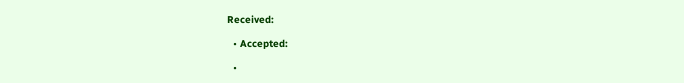Received:

  • Accepted:

  •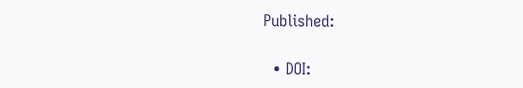Published:

  • DOI: